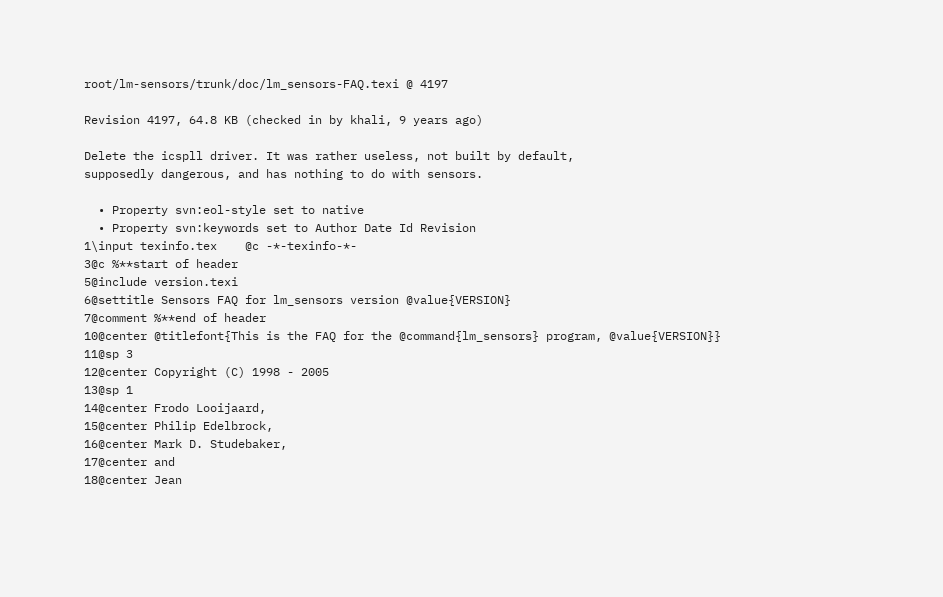root/lm-sensors/trunk/doc/lm_sensors-FAQ.texi @ 4197

Revision 4197, 64.8 KB (checked in by khali, 9 years ago)

Delete the icspll driver. It was rather useless, not built by default,
supposedly dangerous, and has nothing to do with sensors.

  • Property svn:eol-style set to native
  • Property svn:keywords set to Author Date Id Revision
1\input texinfo.tex    @c -*-texinfo-*-
3@c %**start of header
5@include version.texi
6@settitle Sensors FAQ for lm_sensors version @value{VERSION}
7@comment %**end of header
10@center @titlefont{This is the FAQ for the @command{lm_sensors} program, @value{VERSION}}
11@sp 3
12@center Copyright (C) 1998 - 2005
13@sp 1
14@center Frodo Looijaard,
15@center Philip Edelbrock,
16@center Mark D. Studebaker,
17@center and
18@center Jean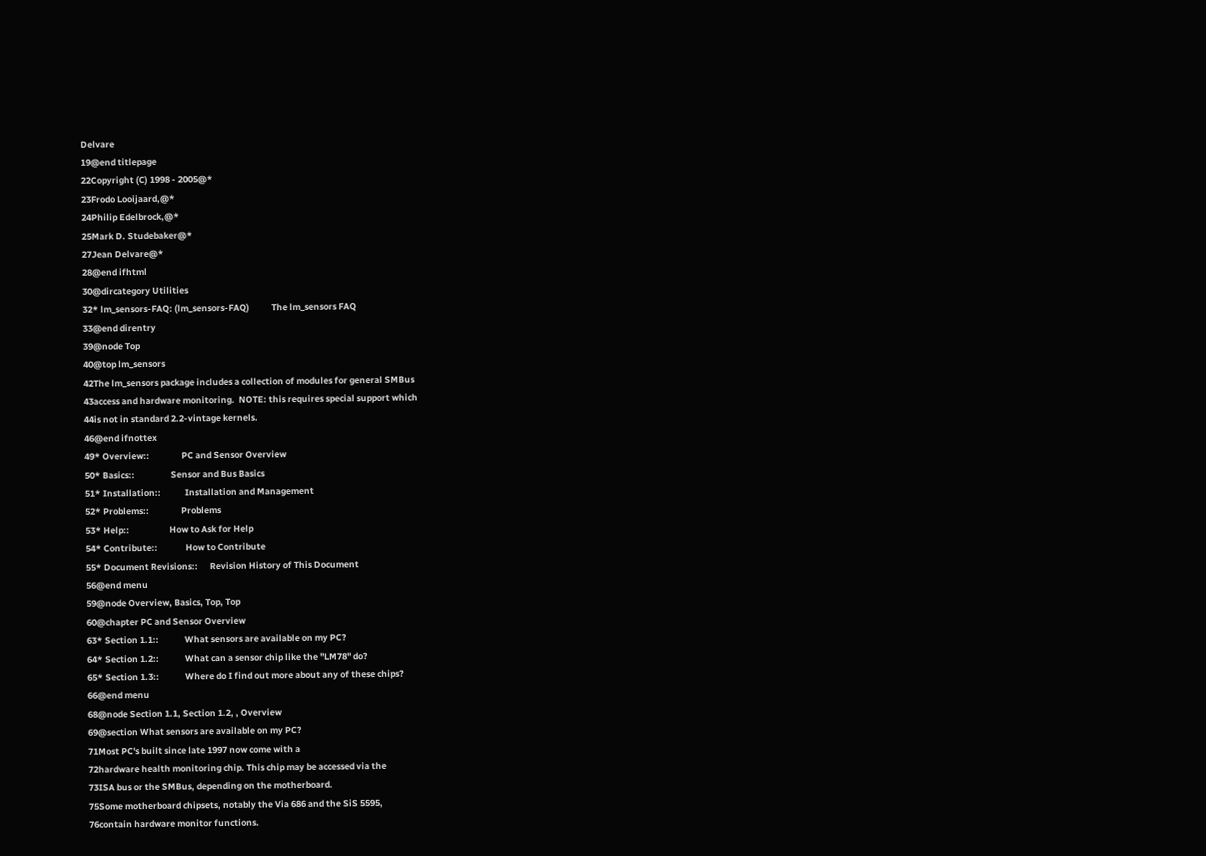Delvare
19@end titlepage
22Copyright (C) 1998 - 2005@*
23Frodo Looijaard,@*
24Philip Edelbrock,@*
25Mark D. Studebaker@*
27Jean Delvare@*
28@end ifhtml
30@dircategory Utilities
32* lm_sensors-FAQ: (lm_sensors-FAQ)           The lm_sensors FAQ
33@end direntry
39@node Top
40@top lm_sensors
42The lm_sensors package includes a collection of modules for general SMBus
43access and hardware monitoring.  NOTE: this requires special support which
44is not in standard 2.2-vintage kernels.
46@end ifnottex
49* Overview::                PC and Sensor Overview
50* Basics::                  Sensor and Bus Basics
51* Installation::            Installation and Management
52* Problems::                Problems
53* Help::                    How to Ask for Help
54* Contribute::              How to Contribute
55* Document Revisions::      Revision History of This Document
56@end menu
59@node Overview, Basics, Top, Top
60@chapter PC and Sensor Overview
63* Section 1.1::             What sensors are available on my PC?
64* Section 1.2::             What can a sensor chip like the "LM78" do?
65* Section 1.3::             Where do I find out more about any of these chips?
66@end menu
68@node Section 1.1, Section 1.2, , Overview
69@section What sensors are available on my PC?
71Most PC's built since late 1997 now come with a
72hardware health monitoring chip. This chip may be accessed via the
73ISA bus or the SMBus, depending on the motherboard.
75Some motherboard chipsets, notably the Via 686 and the SiS 5595,
76contain hardware monitor functions.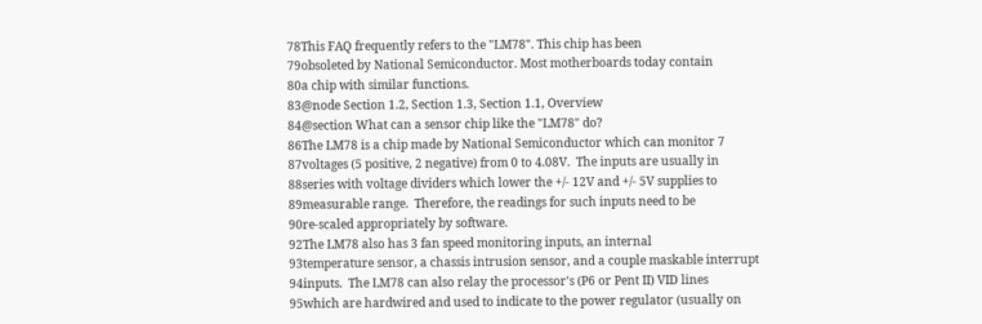78This FAQ frequently refers to the "LM78". This chip has been
79obsoleted by National Semiconductor. Most motherboards today contain
80a chip with similar functions.
83@node Section 1.2, Section 1.3, Section 1.1, Overview
84@section What can a sensor chip like the "LM78" do?
86The LM78 is a chip made by National Semiconductor which can monitor 7
87voltages (5 positive, 2 negative) from 0 to 4.08V.  The inputs are usually in
88series with voltage dividers which lower the +/- 12V and +/- 5V supplies to
89measurable range.  Therefore, the readings for such inputs need to be
90re-scaled appropriately by software.
92The LM78 also has 3 fan speed monitoring inputs, an internal
93temperature sensor, a chassis intrusion sensor, and a couple maskable interrupt
94inputs.  The LM78 can also relay the processor's (P6 or Pent II) VID lines
95which are hardwired and used to indicate to the power regulator (usually on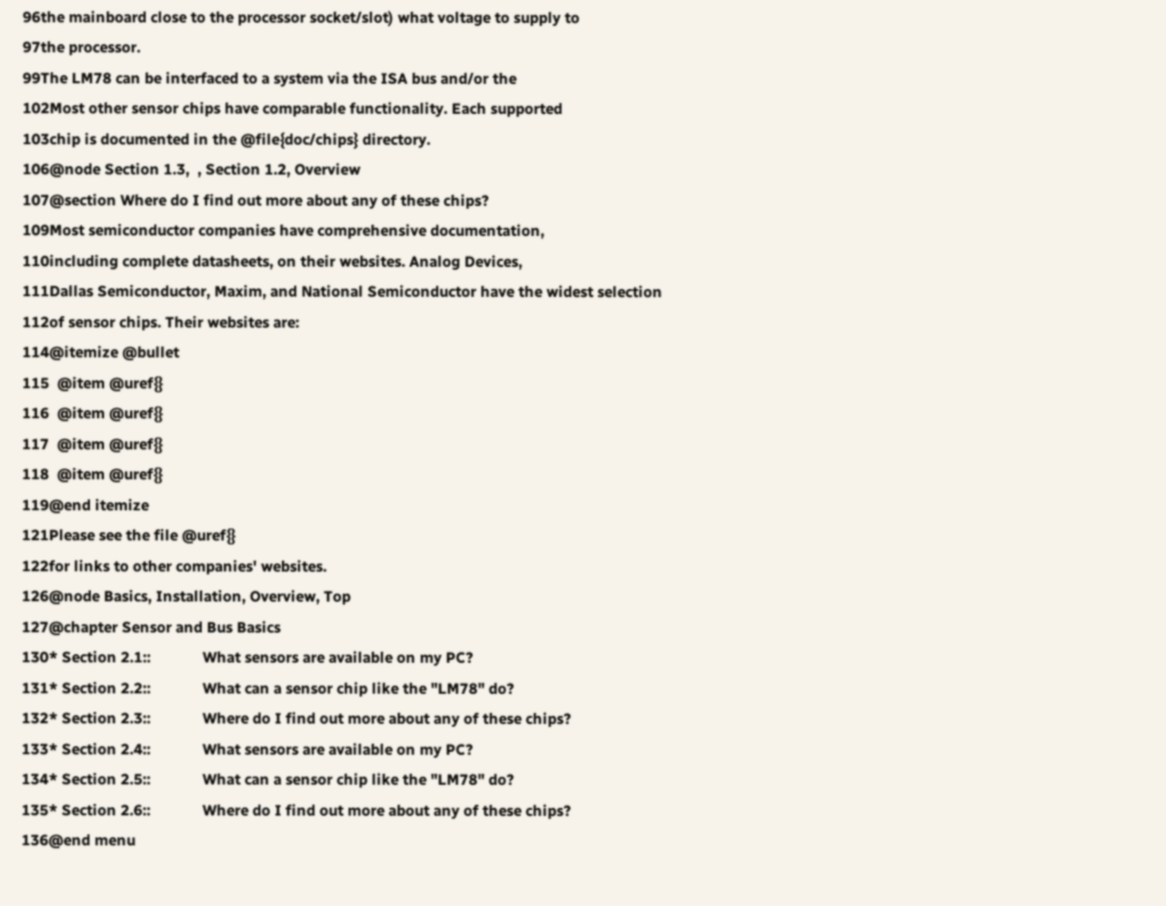96the mainboard close to the processor socket/slot) what voltage to supply to
97the processor.
99The LM78 can be interfaced to a system via the ISA bus and/or the
102Most other sensor chips have comparable functionality. Each supported
103chip is documented in the @file{doc/chips} directory.
106@node Section 1.3,  , Section 1.2, Overview
107@section Where do I find out more about any of these chips?
109Most semiconductor companies have comprehensive documentation,
110including complete datasheets, on their websites. Analog Devices,
111Dallas Semiconductor, Maxim, and National Semiconductor have the widest selection
112of sensor chips. Their websites are:
114@itemize @bullet
115  @item @uref{}
116  @item @uref{}
117  @item @uref{}
118  @item @uref{}
119@end itemize
121Please see the file @uref{}
122for links to other companies' websites.
126@node Basics, Installation, Overview, Top
127@chapter Sensor and Bus Basics
130* Section 2.1::             What sensors are available on my PC?
131* Section 2.2::             What can a sensor chip like the "LM78" do?
132* Section 2.3::             Where do I find out more about any of these chips?
133* Section 2.4::             What sensors are available on my PC?
134* Section 2.5::             What can a sensor chip like the "LM78" do?
135* Section 2.6::             Where do I find out more about any of these chips?
136@end menu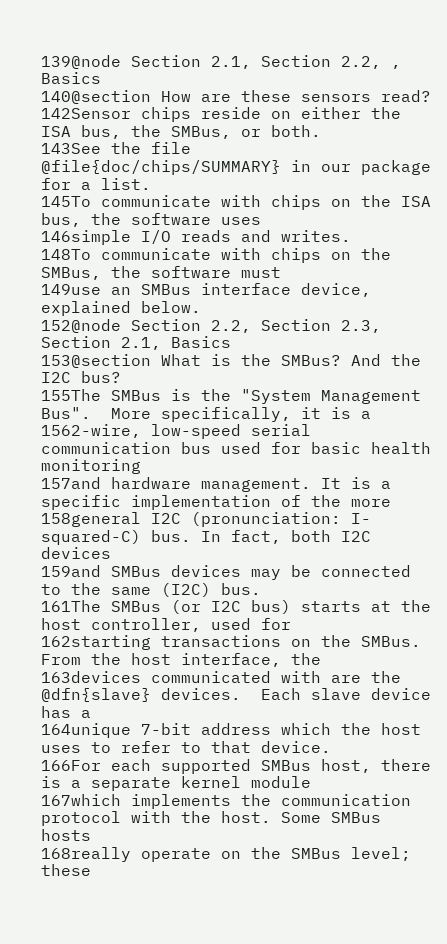139@node Section 2.1, Section 2.2, , Basics
140@section How are these sensors read?
142Sensor chips reside on either the ISA bus, the SMBus, or both.
143See the file @file{doc/chips/SUMMARY} in our package for a list.
145To communicate with chips on the ISA bus, the software uses
146simple I/O reads and writes.
148To communicate with chips on the SMBus, the software must
149use an SMBus interface device, explained below.
152@node Section 2.2, Section 2.3, Section 2.1, Basics
153@section What is the SMBus? And the I2C bus?
155The SMBus is the "System Management Bus".  More specifically, it is a
1562-wire, low-speed serial communication bus used for basic health monitoring
157and hardware management. It is a specific implementation of the more
158general I2C (pronunciation: I-squared-C) bus. In fact, both I2C devices
159and SMBus devices may be connected to the same (I2C) bus.
161The SMBus (or I2C bus) starts at the host controller, used for
162starting transactions on the SMBus.  From the host interface, the
163devices communicated with are the @dfn{slave} devices.  Each slave device has a
164unique 7-bit address which the host uses to refer to that device.
166For each supported SMBus host, there is a separate kernel module
167which implements the communication protocol with the host. Some SMBus hosts
168really operate on the SMBus level; these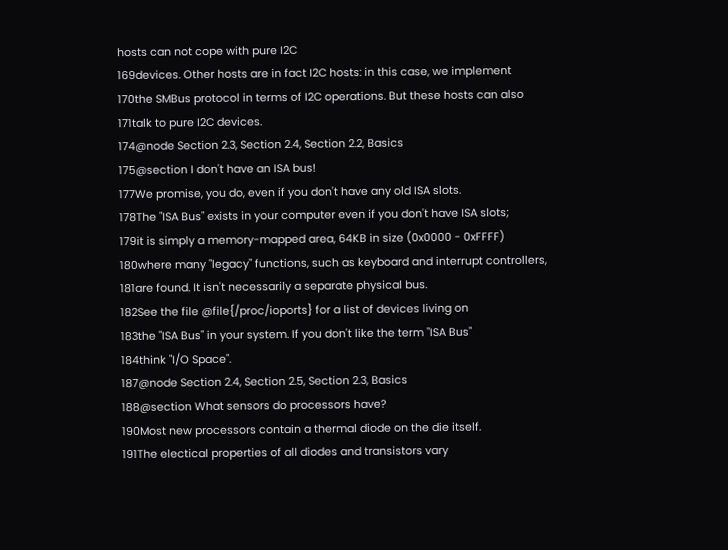hosts can not cope with pure I2C
169devices. Other hosts are in fact I2C hosts: in this case, we implement
170the SMBus protocol in terms of I2C operations. But these hosts can also
171talk to pure I2C devices.
174@node Section 2.3, Section 2.4, Section 2.2, Basics
175@section I don't have an ISA bus!
177We promise, you do, even if you don't have any old ISA slots.
178The "ISA Bus" exists in your computer even if you don't have ISA slots;
179it is simply a memory-mapped area, 64KB in size (0x0000 - 0xFFFF)
180where many "legacy" functions, such as keyboard and interrupt controllers,
181are found. It isn't necessarily a separate physical bus.
182See the file @file{/proc/ioports} for a list of devices living on
183the "ISA Bus" in your system. If you don't like the term "ISA Bus"
184think "I/O Space".
187@node Section 2.4, Section 2.5, Section 2.3, Basics
188@section What sensors do processors have?
190Most new processors contain a thermal diode on the die itself.
191The electical properties of all diodes and transistors vary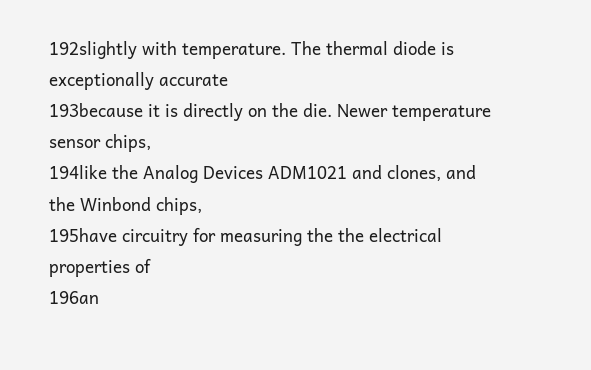192slightly with temperature. The thermal diode is exceptionally accurate
193because it is directly on the die. Newer temperature sensor chips,
194like the Analog Devices ADM1021 and clones, and the Winbond chips,
195have circuitry for measuring the the electrical properties of
196an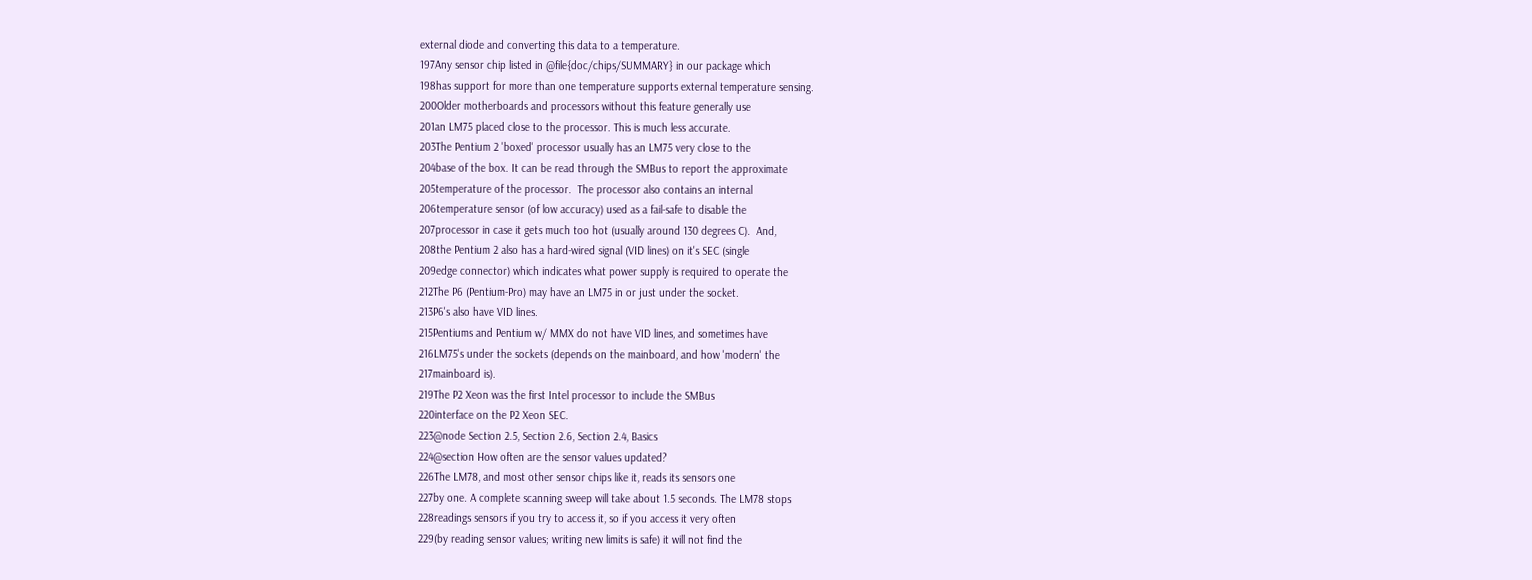external diode and converting this data to a temperature.
197Any sensor chip listed in @file{doc/chips/SUMMARY} in our package which
198has support for more than one temperature supports external temperature sensing.
200Older motherboards and processors without this feature generally use
201an LM75 placed close to the processor. This is much less accurate.
203The Pentium 2 'boxed' processor usually has an LM75 very close to the
204base of the box. It can be read through the SMBus to report the approximate
205temperature of the processor.  The processor also contains an internal
206temperature sensor (of low accuracy) used as a fail-safe to disable the
207processor in case it gets much too hot (usually around 130 degrees C).  And,
208the Pentium 2 also has a hard-wired signal (VID lines) on it's SEC (single
209edge connector) which indicates what power supply is required to operate the
212The P6 (Pentium-Pro) may have an LM75 in or just under the socket.
213P6's also have VID lines.
215Pentiums and Pentium w/ MMX do not have VID lines, and sometimes have
216LM75's under the sockets (depends on the mainboard, and how 'modern' the
217mainboard is).
219The P2 Xeon was the first Intel processor to include the SMBus
220interface on the P2 Xeon SEC.
223@node Section 2.5, Section 2.6, Section 2.4, Basics
224@section How often are the sensor values updated?
226The LM78, and most other sensor chips like it, reads its sensors one
227by one. A complete scanning sweep will take about 1.5 seconds. The LM78 stops
228readings sensors if you try to access it, so if you access it very often
229(by reading sensor values; writing new limits is safe) it will not find the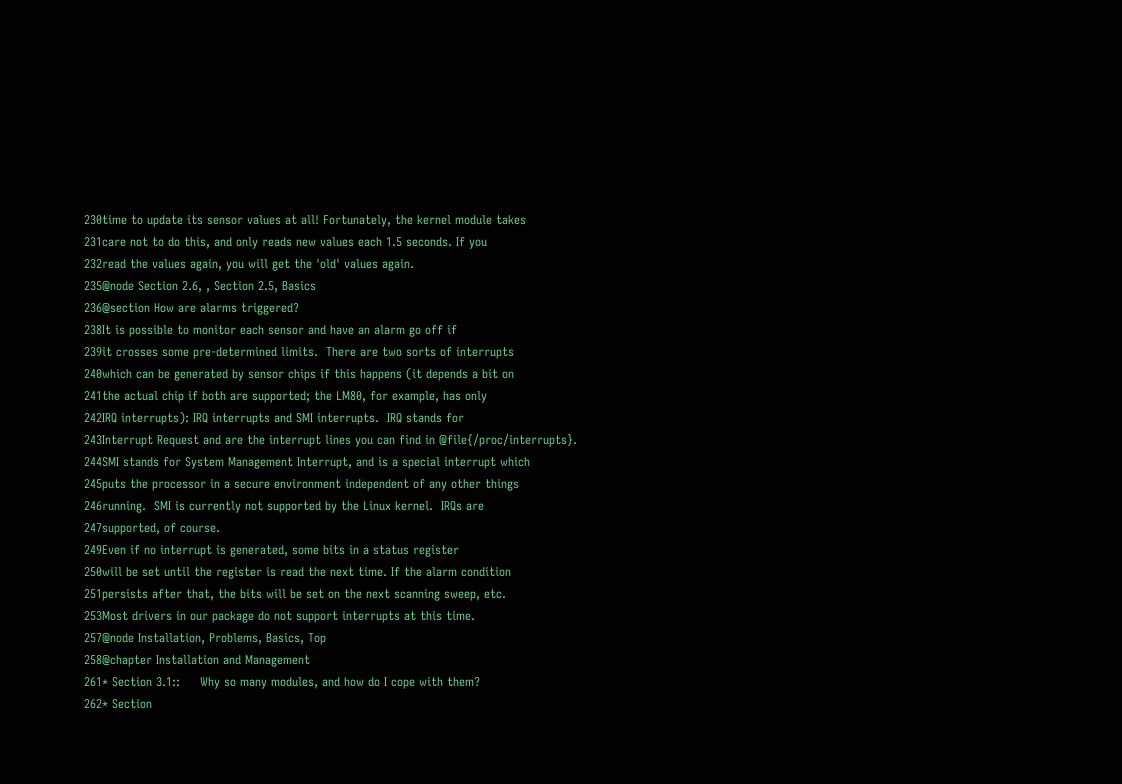230time to update its sensor values at all! Fortunately, the kernel module takes
231care not to do this, and only reads new values each 1.5 seconds. If you
232read the values again, you will get the 'old' values again.
235@node Section 2.6, , Section 2.5, Basics
236@section How are alarms triggered?
238It is possible to monitor each sensor and have an alarm go off if
239it crosses some pre-determined limits.  There are two sorts of interrupts
240which can be generated by sensor chips if this happens (it depends a bit on
241the actual chip if both are supported; the LM80, for example, has only
242IRQ interrupts): IRQ interrupts and SMI interrupts.  IRQ stands for
243Interrupt Request and are the interrupt lines you can find in @file{/proc/interrupts}.
244SMI stands for System Management Interrupt, and is a special interrupt which
245puts the processor in a secure environment independent of any other things
246running.  SMI is currently not supported by the Linux kernel.  IRQs are
247supported, of course.
249Even if no interrupt is generated, some bits in a status register
250will be set until the register is read the next time. If the alarm condition
251persists after that, the bits will be set on the next scanning sweep, etc.
253Most drivers in our package do not support interrupts at this time.
257@node Installation, Problems, Basics, Top
258@chapter Installation and Management
261* Section 3.1::     Why so many modules, and how do I cope with them?
262* Section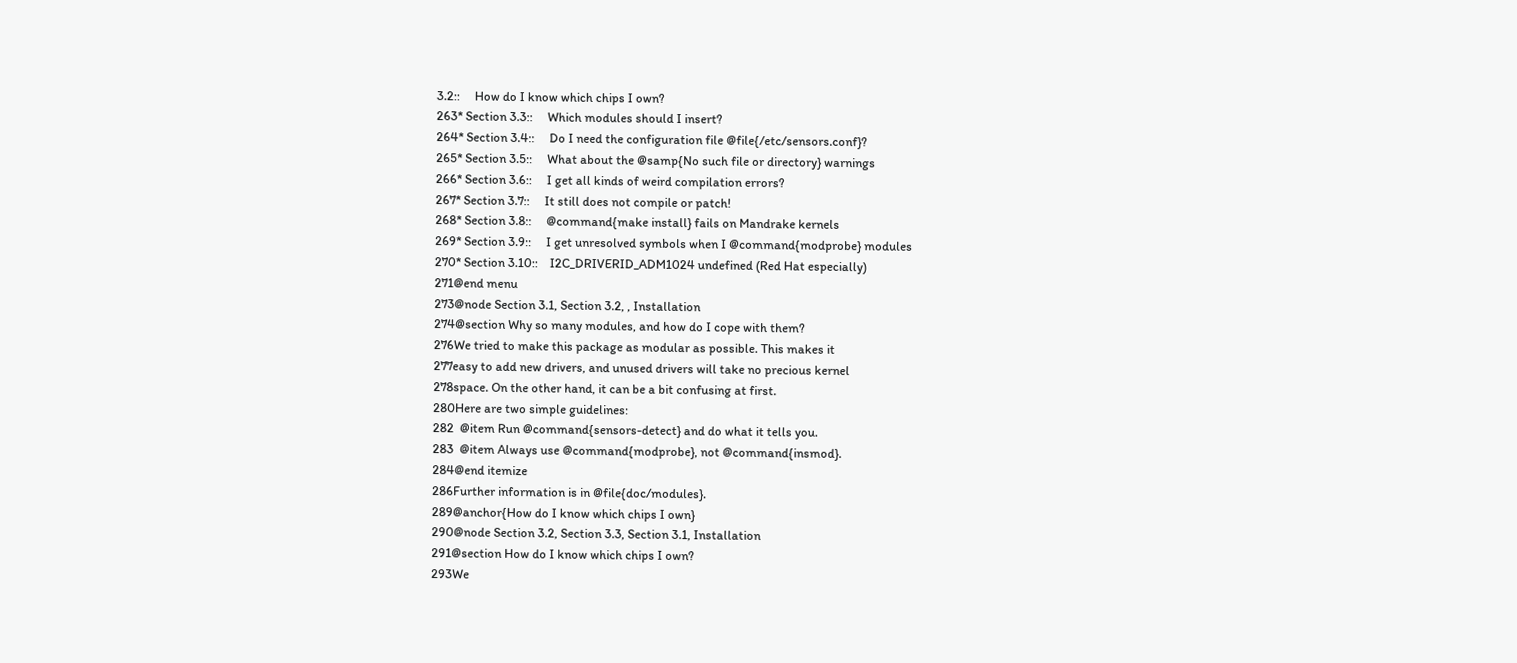3.2::     How do I know which chips I own?
263* Section 3.3::     Which modules should I insert?
264* Section 3.4::     Do I need the configuration file @file{/etc/sensors.conf}?
265* Section 3.5::     What about the @samp{No such file or directory} warnings
266* Section 3.6::     I get all kinds of weird compilation errors?
267* Section 3.7::     It still does not compile or patch!
268* Section 3.8::     @command{make install} fails on Mandrake kernels
269* Section 3.9::     I get unresolved symbols when I @command{modprobe} modules
270* Section 3.10::    I2C_DRIVERID_ADM1024 undefined (Red Hat especially)
271@end menu
273@node Section 3.1, Section 3.2, , Installation
274@section Why so many modules, and how do I cope with them?
276We tried to make this package as modular as possible. This makes it
277easy to add new drivers, and unused drivers will take no precious kernel
278space. On the other hand, it can be a bit confusing at first.
280Here are two simple guidelines:
282  @item Run @command{sensors-detect} and do what it tells you.
283  @item Always use @command{modprobe}, not @command{insmod}.
284@end itemize
286Further information is in @file{doc/modules}.
289@anchor{How do I know which chips I own}
290@node Section 3.2, Section 3.3, Section 3.1, Installation
291@section How do I know which chips I own?
293We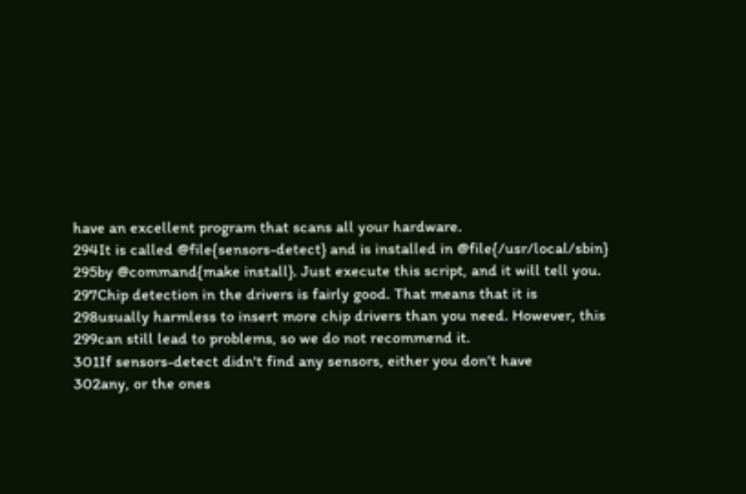have an excellent program that scans all your hardware.
294It is called @file{sensors-detect} and is installed in @file{/usr/local/sbin}
295by @command{make install}. Just execute this script, and it will tell you.
297Chip detection in the drivers is fairly good. That means that it is
298usually harmless to insert more chip drivers than you need. However, this
299can still lead to problems, so we do not recommend it.
301If sensors-detect didn't find any sensors, either you don't have
302any, or the ones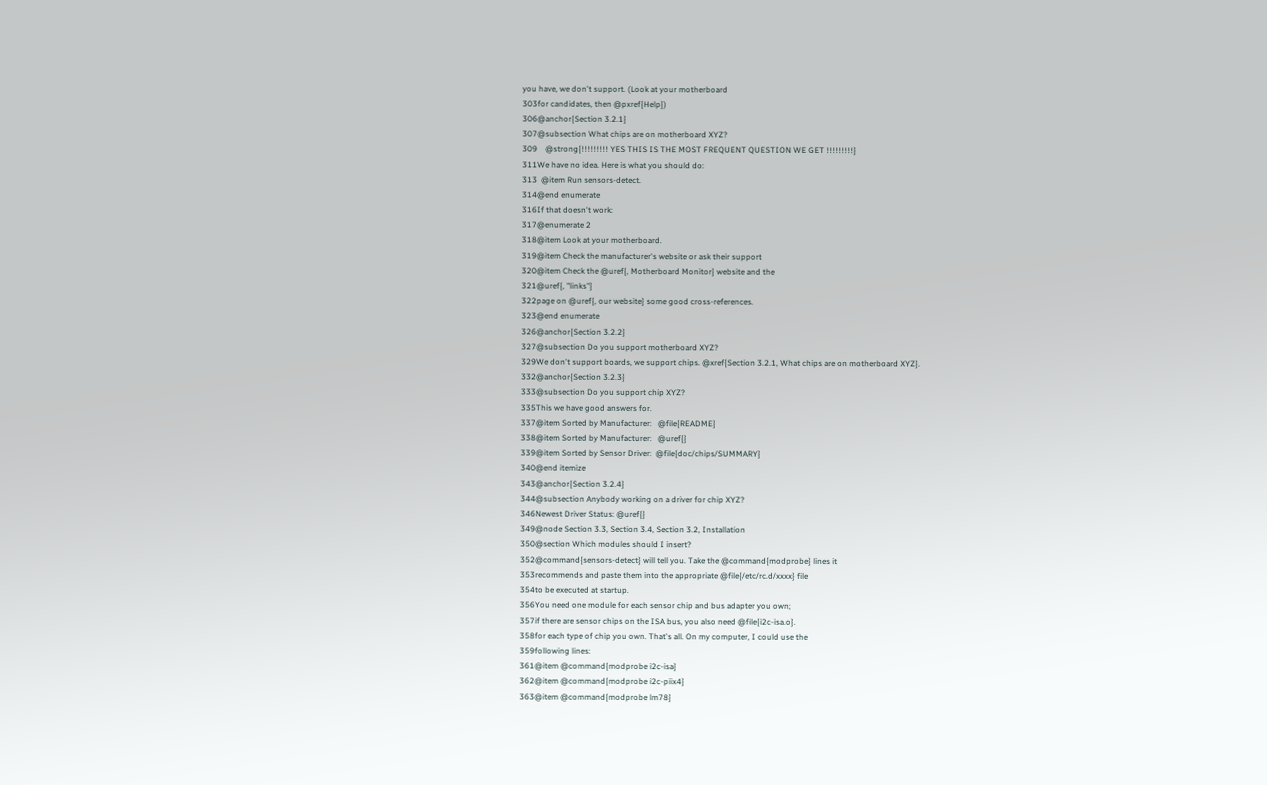you have, we don't support. (Look at your motherboard
303for candidates, then @pxref{Help})
306@anchor{Section 3.2.1}
307@subsection What chips are on motherboard XYZ?
309    @strong{!!!!!!!!! YES THIS IS THE MOST FREQUENT QUESTION WE GET !!!!!!!!!}
311We have no idea. Here is what you should do:
313  @item Run sensors-detect.
314@end enumerate
316If that doesn't work:
317@enumerate 2
318@item Look at your motherboard.
319@item Check the manufacturer's website or ask their support
320@item Check the @uref{, Motherboard Monitor} website and the
321@uref{, "links"}
322page on @uref{, our website} some good cross-references.
323@end enumerate
326@anchor{Section 3.2.2}
327@subsection Do you support motherboard XYZ?
329We don't support boards, we support chips. @xref{Section 3.2.1, What chips are on motherboard XYZ}.
332@anchor{Section 3.2.3}
333@subsection Do you support chip XYZ?
335This we have good answers for.
337@item Sorted by Manufacturer:   @file{README}
338@item Sorted by Manufacturer:   @uref{}
339@item Sorted by Sensor Driver:  @file{doc/chips/SUMMARY}
340@end itemize
343@anchor{Section 3.2.4}
344@subsection Anybody working on a driver for chip XYZ?
346Newest Driver Status: @uref{}
349@node Section 3.3, Section 3.4, Section 3.2, Installation
350@section Which modules should I insert?
352@command{sensors-detect} will tell you. Take the @command{modprobe} lines it
353recommends and paste them into the appropriate @file{/etc/rc.d/xxxx} file
354to be executed at startup.
356You need one module for each sensor chip and bus adapter you own;
357if there are sensor chips on the ISA bus, you also need @file{i2c-isa.o}.
358for each type of chip you own. That's all. On my computer, I could use the
359following lines:
361@item @command{modprobe i2c-isa}
362@item @command{modprobe i2c-piix4}
363@item @command{modprobe lm78}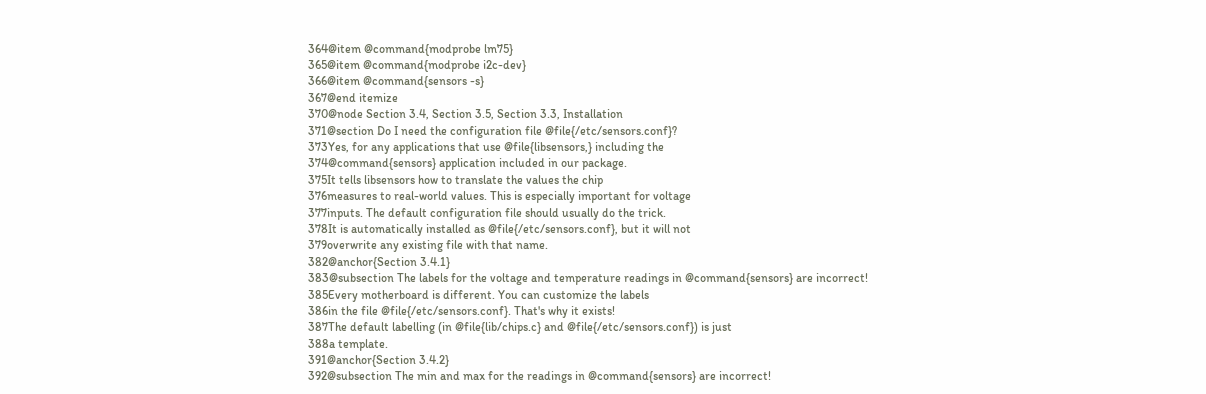364@item @command{modprobe lm75}
365@item @command{modprobe i2c-dev}
366@item @command{sensors -s}
367@end itemize
370@node Section 3.4, Section 3.5, Section 3.3, Installation
371@section Do I need the configuration file @file{/etc/sensors.conf}?
373Yes, for any applications that use @file{libsensors,} including the
374@command{sensors} application included in our package.
375It tells libsensors how to translate the values the chip
376measures to real-world values. This is especially important for voltage
377inputs. The default configuration file should usually do the trick.
378It is automatically installed as @file{/etc/sensors.conf}, but it will not
379overwrite any existing file with that name.
382@anchor{Section 3.4.1}
383@subsection The labels for the voltage and temperature readings in @command{sensors} are incorrect!
385Every motherboard is different. You can customize the labels
386in the file @file{/etc/sensors.conf}. That's why it exists!
387The default labelling (in @file{lib/chips.c} and @file{/etc/sensors.conf}) is just
388a template.
391@anchor{Section 3.4.2}
392@subsection The min and max for the readings in @command{sensors} are incorrect!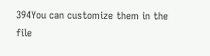394You can customize them in the file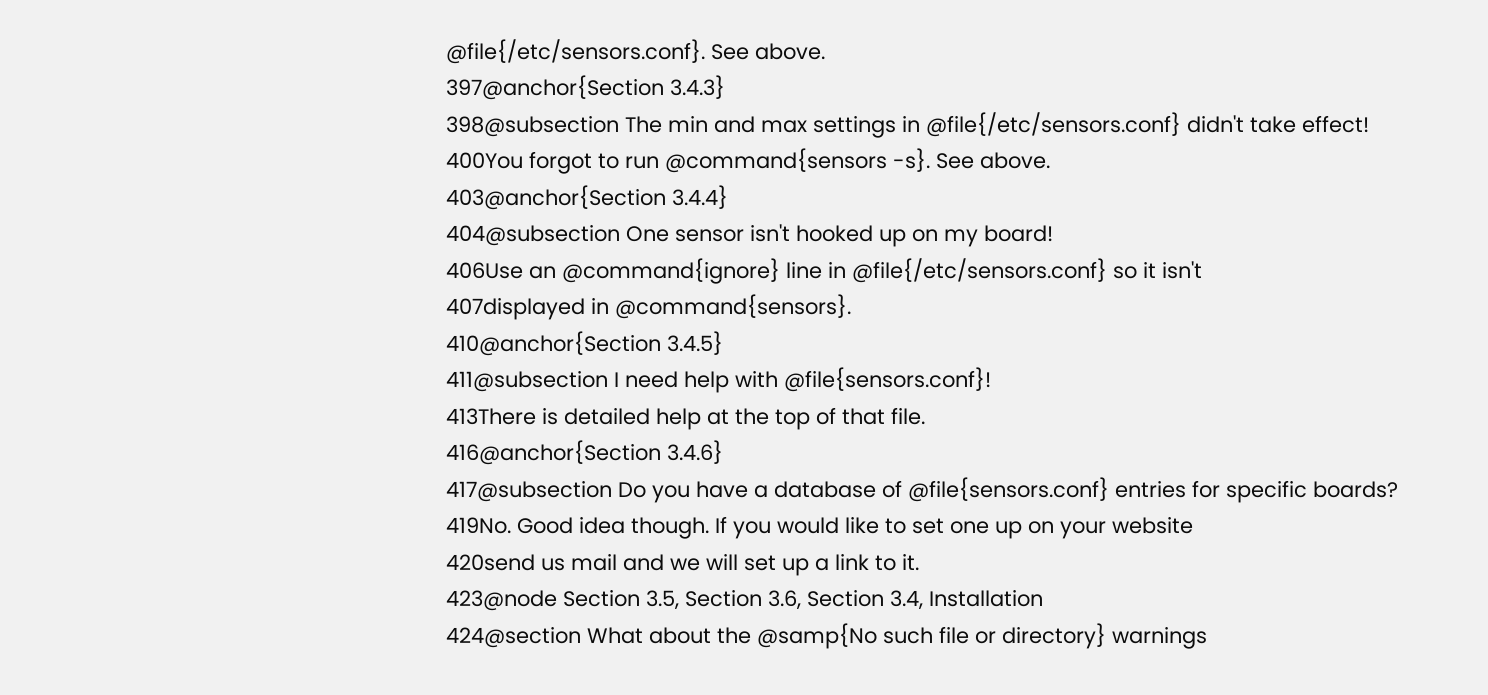@file{/etc/sensors.conf}. See above.
397@anchor{Section 3.4.3}
398@subsection The min and max settings in @file{/etc/sensors.conf} didn't take effect!
400You forgot to run @command{sensors -s}. See above.
403@anchor{Section 3.4.4}
404@subsection One sensor isn't hooked up on my board!
406Use an @command{ignore} line in @file{/etc/sensors.conf} so it isn't
407displayed in @command{sensors}.
410@anchor{Section 3.4.5}
411@subsection I need help with @file{sensors.conf}!
413There is detailed help at the top of that file.
416@anchor{Section 3.4.6}
417@subsection Do you have a database of @file{sensors.conf} entries for specific boards?
419No. Good idea though. If you would like to set one up on your website
420send us mail and we will set up a link to it.
423@node Section 3.5, Section 3.6, Section 3.4, Installation
424@section What about the @samp{No such file or directory} warnings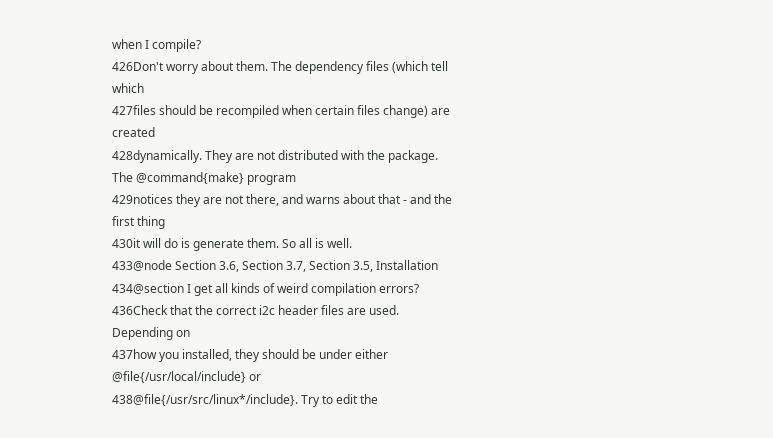when I compile?
426Don't worry about them. The dependency files (which tell which
427files should be recompiled when certain files change) are created
428dynamically. They are not distributed with the package. The @command{make} program
429notices they are not there, and warns about that - and the first thing
430it will do is generate them. So all is well.
433@node Section 3.6, Section 3.7, Section 3.5, Installation
434@section I get all kinds of weird compilation errors?
436Check that the correct i2c header files are used. Depending on
437how you installed, they should be under either @file{/usr/local/include} or
438@file{/usr/src/linux*/include}. Try to edit the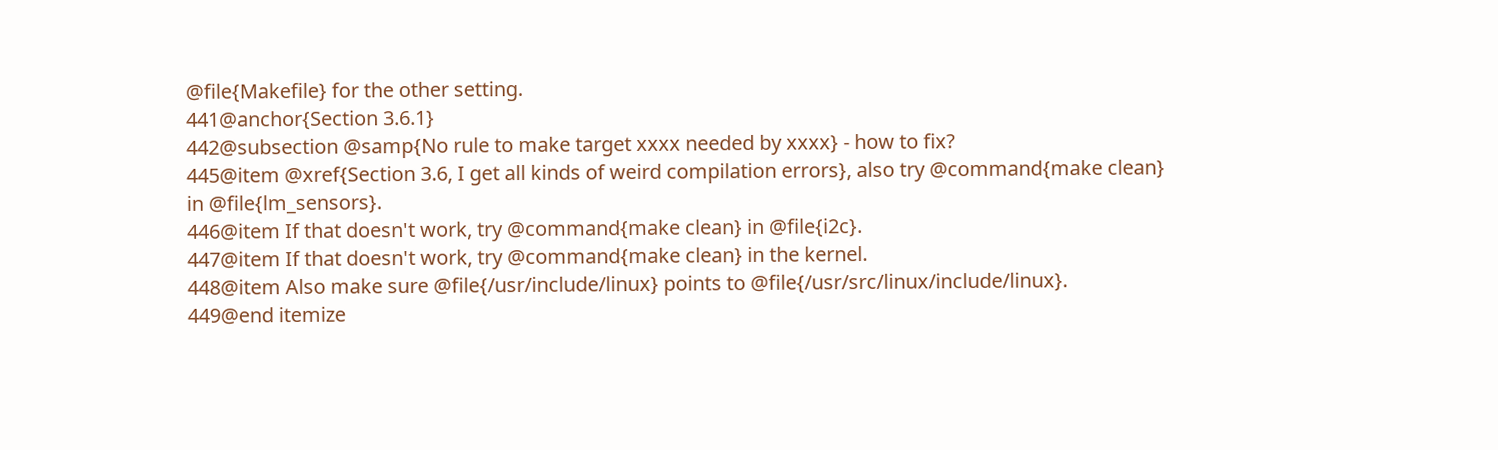@file{Makefile} for the other setting.
441@anchor{Section 3.6.1}
442@subsection @samp{No rule to make target xxxx needed by xxxx} - how to fix?
445@item @xref{Section 3.6, I get all kinds of weird compilation errors}, also try @command{make clean} in @file{lm_sensors}.
446@item If that doesn't work, try @command{make clean} in @file{i2c}.
447@item If that doesn't work, try @command{make clean} in the kernel.
448@item Also make sure @file{/usr/include/linux} points to @file{/usr/src/linux/include/linux}.
449@end itemize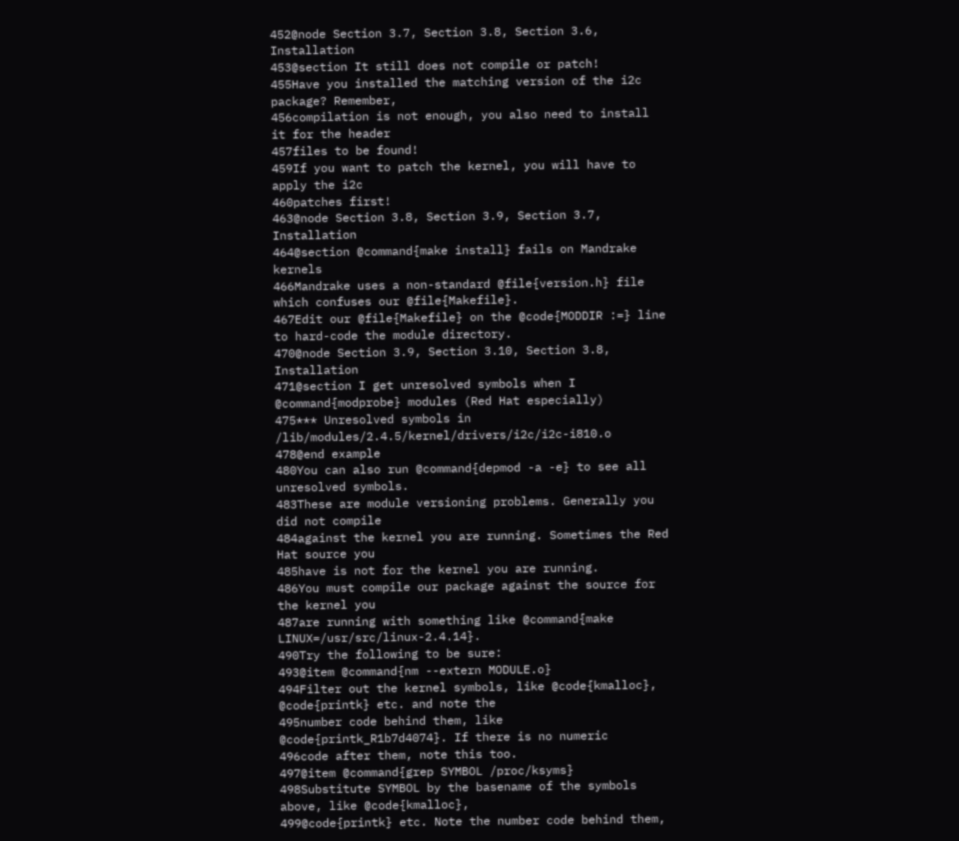452@node Section 3.7, Section 3.8, Section 3.6, Installation
453@section It still does not compile or patch!
455Have you installed the matching version of the i2c package? Remember,
456compilation is not enough, you also need to install it for the header
457files to be found!
459If you want to patch the kernel, you will have to apply the i2c
460patches first!
463@node Section 3.8, Section 3.9, Section 3.7, Installation
464@section @command{make install} fails on Mandrake kernels
466Mandrake uses a non-standard @file{version.h} file which confuses our @file{Makefile}.
467Edit our @file{Makefile} on the @code{MODDIR :=} line to hard-code the module directory.
470@node Section 3.9, Section 3.10, Section 3.8, Installation
471@section I get unresolved symbols when I @command{modprobe} modules (Red Hat especially)
475*** Unresolved symbols in /lib/modules/2.4.5/kernel/drivers/i2c/i2c-i810.o
478@end example
480You can also run @command{depmod -a -e} to see all unresolved symbols.
483These are module versioning problems. Generally you did not compile
484against the kernel you are running. Sometimes the Red Hat source you
485have is not for the kernel you are running.
486You must compile our package against the source for the kernel you
487are running with something like @command{make LINUX=/usr/src/linux-2.4.14}.
490Try the following to be sure:
493@item @command{nm --extern MODULE.o}
494Filter out the kernel symbols, like @code{kmalloc}, @code{printk} etc. and note the
495number code behind them, like @code{printk_R1b7d4074}. If there is no numeric
496code after them, note this too.
497@item @command{grep SYMBOL /proc/ksyms}
498Substitute SYMBOL by the basename of the symbols above, like @code{kmalloc},
499@code{printk} etc. Note the number code behind them,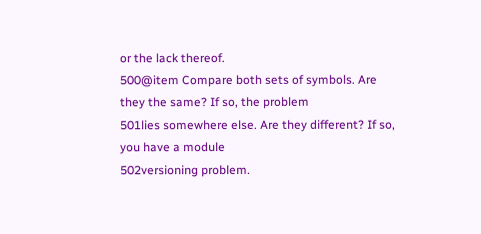or the lack thereof.
500@item Compare both sets of symbols. Are they the same? If so, the problem
501lies somewhere else. Are they different? If so, you have a module
502versioning problem.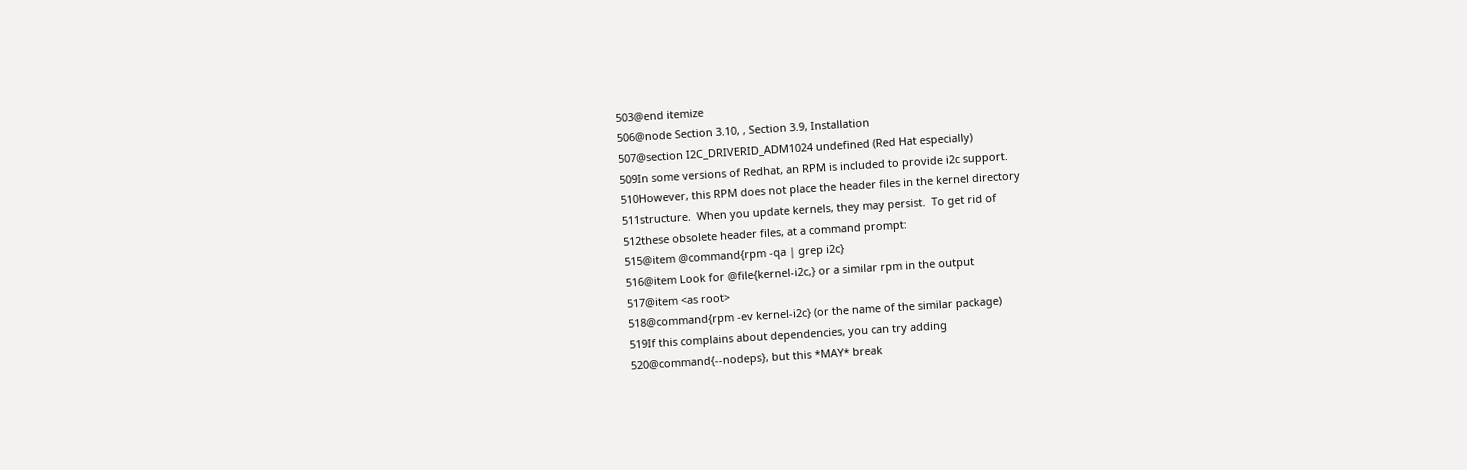503@end itemize
506@node Section 3.10, , Section 3.9, Installation
507@section I2C_DRIVERID_ADM1024 undefined (Red Hat especially)
509In some versions of Redhat, an RPM is included to provide i2c support.
510However, this RPM does not place the header files in the kernel directory
511structure.  When you update kernels, they may persist.  To get rid of
512these obsolete header files, at a command prompt:
515@item @command{rpm -qa | grep i2c}
516@item Look for @file{kernel-i2c,} or a similar rpm in the output
517@item <as root>
518@command{rpm -ev kernel-i2c} (or the name of the similar package)
519If this complains about dependencies, you can try adding
520@command{--nodeps}, but this *MAY* break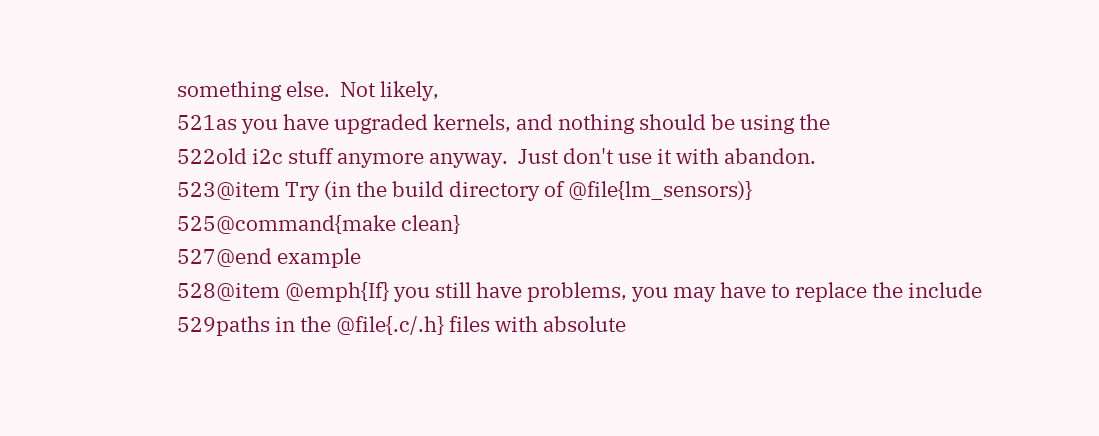something else.  Not likely,
521as you have upgraded kernels, and nothing should be using the
522old i2c stuff anymore anyway.  Just don't use it with abandon.
523@item Try (in the build directory of @file{lm_sensors)}
525@command{make clean}
527@end example
528@item @emph{If} you still have problems, you may have to replace the include
529paths in the @file{.c/.h} files with absolute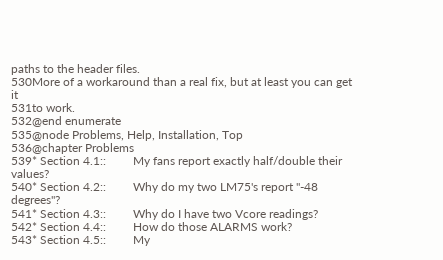paths to the header files.
530More of a workaround than a real fix, but at least you can get it
531to work.
532@end enumerate
535@node Problems, Help, Installation, Top
536@chapter Problems
539* Section 4.1::         My fans report exactly half/double their values?
540* Section 4.2::         Why do my two LM75's report "-48 degrees"?
541* Section 4.3::         Why do I have two Vcore readings?
542* Section 4.4::         How do those ALARMS work?
543* Section 4.5::         My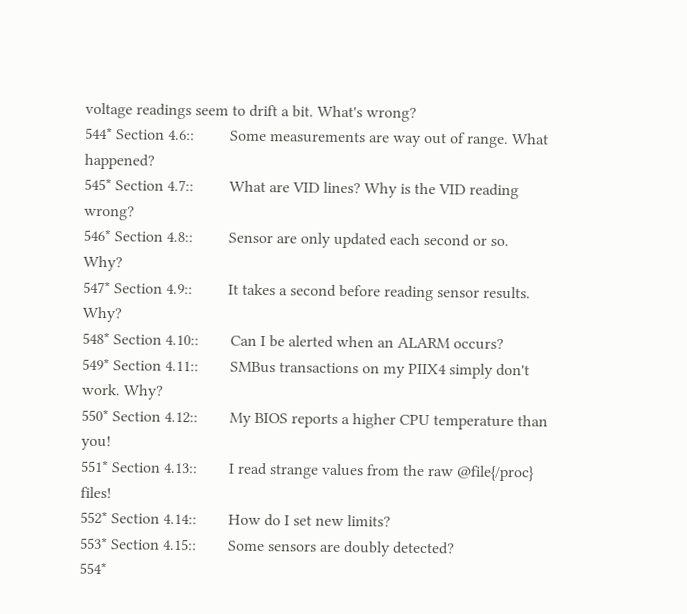voltage readings seem to drift a bit. What's wrong?
544* Section 4.6::         Some measurements are way out of range. What happened?
545* Section 4.7::         What are VID lines? Why is the VID reading wrong?
546* Section 4.8::         Sensor are only updated each second or so. Why?
547* Section 4.9::         It takes a second before reading sensor results. Why?
548* Section 4.10::        Can I be alerted when an ALARM occurs?
549* Section 4.11::        SMBus transactions on my PIIX4 simply don't work. Why?
550* Section 4.12::        My BIOS reports a higher CPU temperature than you!
551* Section 4.13::        I read strange values from the raw @file{/proc} files!
552* Section 4.14::        How do I set new limits?
553* Section 4.15::        Some sensors are doubly detected?
554*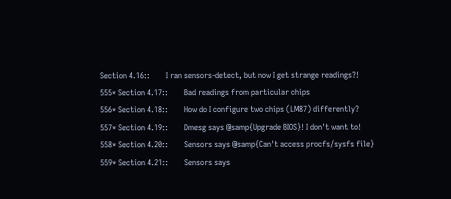Section 4.16::        I ran sensors-detect, but now I get strange readings?!
555* Section 4.17::        Bad readings from particular chips
556* Section 4.18::        How do I configure two chips (LM87) differently?
557* Section 4.19::        Dmesg says @samp{Upgrade BIOS}! I don't want to!
558* Section 4.20::        Sensors says @samp{Can't access procfs/sysfs file}
559* Section 4.21::        Sensors says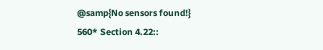@samp{No sensors found!}
560* Section 4.22::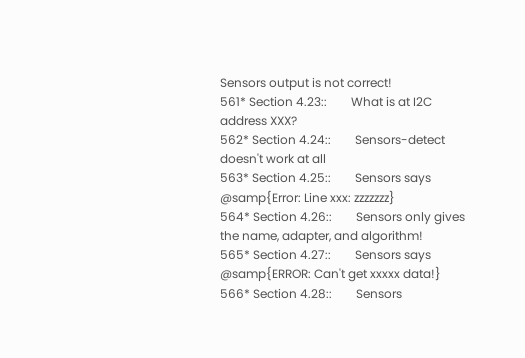Sensors output is not correct!
561* Section 4.23::        What is at I2C address XXX?
562* Section 4.24::        Sensors-detect doesn't work at all
563* Section 4.25::        Sensors says @samp{Error: Line xxx: zzzzzzz}
564* Section 4.26::        Sensors only gives the name, adapter, and algorithm!
565* Section 4.27::        Sensors says @samp{ERROR: Can't get xxxxx data!}
566* Section 4.28::        Sensors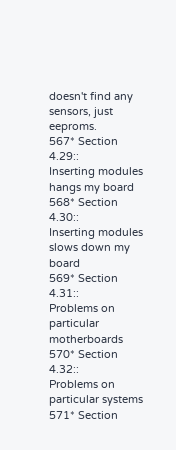doesn't find any sensors, just eeproms.
567* Section 4.29::        Inserting modules hangs my board
568* Section 4.30::        Inserting modules slows down my board
569* Section 4.31::        Problems on particular motherboards
570* Section 4.32::        Problems on particular systems
571* Section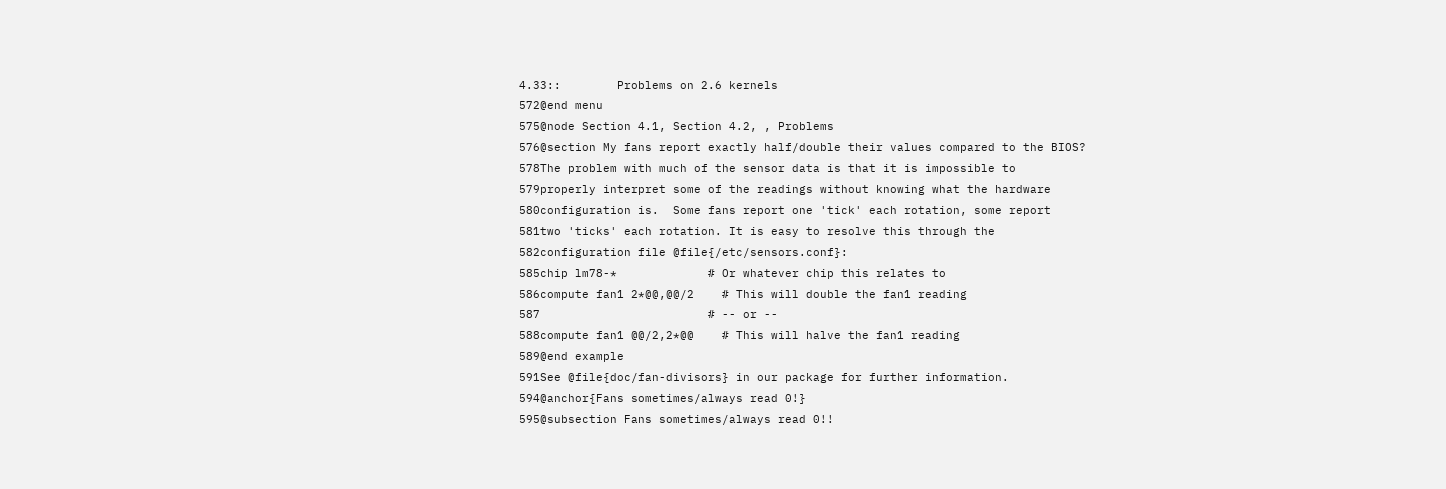4.33::        Problems on 2.6 kernels
572@end menu
575@node Section 4.1, Section 4.2, , Problems
576@section My fans report exactly half/double their values compared to the BIOS?
578The problem with much of the sensor data is that it is impossible to
579properly interpret some of the readings without knowing what the hardware
580configuration is.  Some fans report one 'tick' each rotation, some report
581two 'ticks' each rotation. It is easy to resolve this through the
582configuration file @file{/etc/sensors.conf}:
585chip lm78-*             # Or whatever chip this relates to
586compute fan1 2*@@,@@/2    # This will double the fan1 reading
587                        # -- or --
588compute fan1 @@/2,2*@@    # This will halve the fan1 reading
589@end example
591See @file{doc/fan-divisors} in our package for further information.
594@anchor{Fans sometimes/always read 0!}
595@subsection Fans sometimes/always read 0!!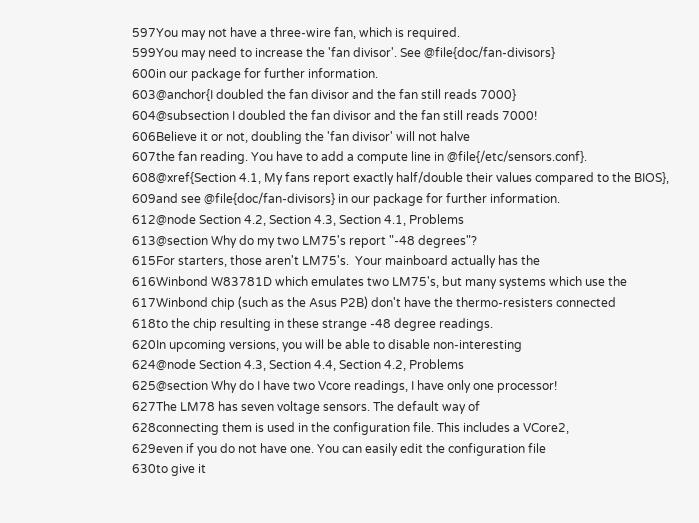597You may not have a three-wire fan, which is required.
599You may need to increase the 'fan divisor'. See @file{doc/fan-divisors}
600in our package for further information.
603@anchor{I doubled the fan divisor and the fan still reads 7000}
604@subsection I doubled the fan divisor and the fan still reads 7000!
606Believe it or not, doubling the 'fan divisor' will not halve
607the fan reading. You have to add a compute line in @file{/etc/sensors.conf}.
608@xref{Section 4.1, My fans report exactly half/double their values compared to the BIOS},
609and see @file{doc/fan-divisors} in our package for further information.
612@node Section 4.2, Section 4.3, Section 4.1, Problems
613@section Why do my two LM75's report "-48 degrees"?
615For starters, those aren't LM75's.  Your mainboard actually has the
616Winbond W83781D which emulates two LM75's, but many systems which use the
617Winbond chip (such as the Asus P2B) don't have the thermo-resisters connected
618to the chip resulting in these strange -48 degree readings.
620In upcoming versions, you will be able to disable non-interesting
624@node Section 4.3, Section 4.4, Section 4.2, Problems
625@section Why do I have two Vcore readings, I have only one processor!
627The LM78 has seven voltage sensors. The default way of
628connecting them is used in the configuration file. This includes a VCore2,
629even if you do not have one. You can easily edit the configuration file
630to give it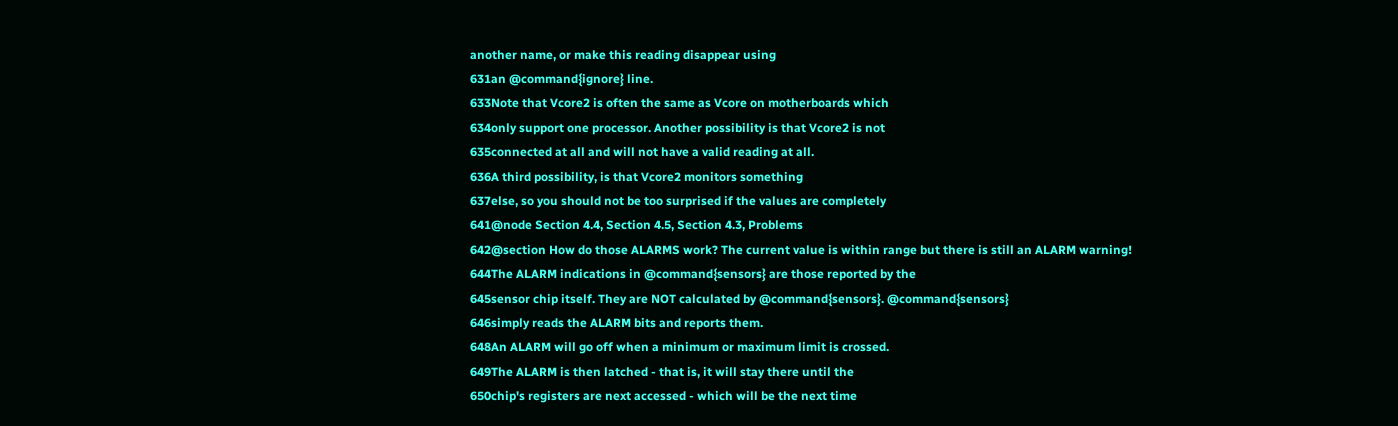another name, or make this reading disappear using
631an @command{ignore} line.
633Note that Vcore2 is often the same as Vcore on motherboards which
634only support one processor. Another possibility is that Vcore2 is not
635connected at all and will not have a valid reading at all.
636A third possibility, is that Vcore2 monitors something
637else, so you should not be too surprised if the values are completely
641@node Section 4.4, Section 4.5, Section 4.3, Problems
642@section How do those ALARMS work? The current value is within range but there is still an ALARM warning!
644The ALARM indications in @command{sensors} are those reported by the
645sensor chip itself. They are NOT calculated by @command{sensors}. @command{sensors}
646simply reads the ALARM bits and reports them.
648An ALARM will go off when a minimum or maximum limit is crossed.
649The ALARM is then latched - that is, it will stay there until the
650chip's registers are next accessed - which will be the next time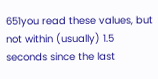651you read these values, but not within (usually) 1.5 seconds since the last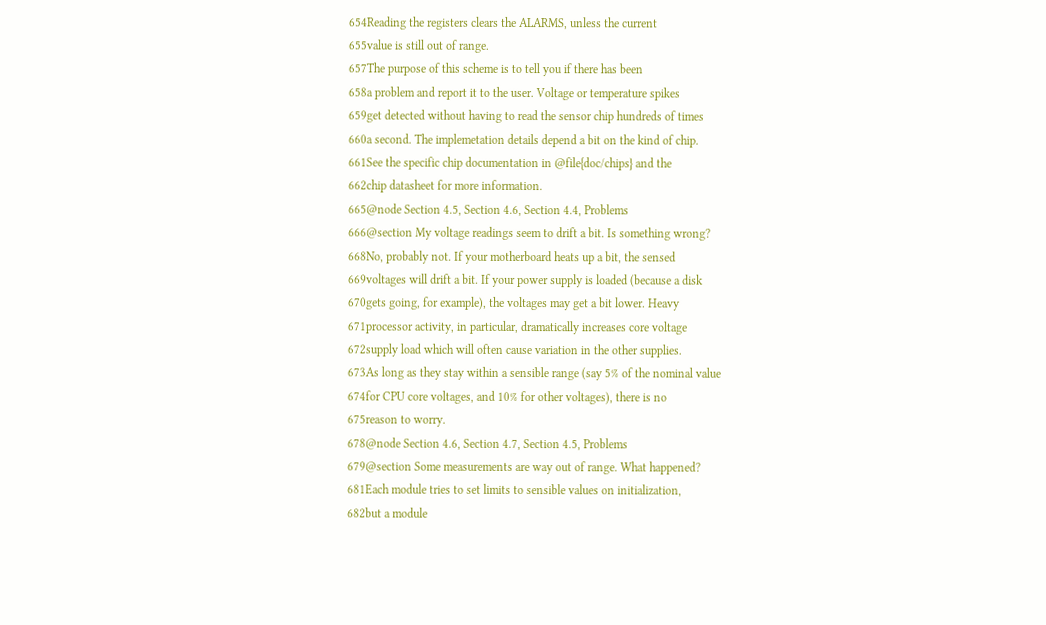654Reading the registers clears the ALARMS, unless the current
655value is still out of range.
657The purpose of this scheme is to tell you if there has been
658a problem and report it to the user. Voltage or temperature spikes
659get detected without having to read the sensor chip hundreds of times
660a second. The implemetation details depend a bit on the kind of chip.
661See the specific chip documentation in @file{doc/chips} and the
662chip datasheet for more information.
665@node Section 4.5, Section 4.6, Section 4.4, Problems
666@section My voltage readings seem to drift a bit. Is something wrong?
668No, probably not. If your motherboard heats up a bit, the sensed
669voltages will drift a bit. If your power supply is loaded (because a disk
670gets going, for example), the voltages may get a bit lower. Heavy
671processor activity, in particular, dramatically increases core voltage
672supply load which will often cause variation in the other supplies.
673As long as they stay within a sensible range (say 5% of the nominal value
674for CPU core voltages, and 10% for other voltages), there is no
675reason to worry.
678@node Section 4.6, Section 4.7, Section 4.5, Problems
679@section Some measurements are way out of range. What happened?
681Each module tries to set limits to sensible values on initialization,
682but a module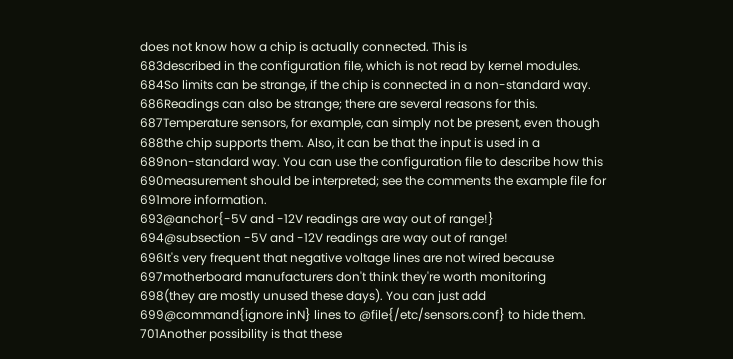does not know how a chip is actually connected. This is
683described in the configuration file, which is not read by kernel modules.
684So limits can be strange, if the chip is connected in a non-standard way.
686Readings can also be strange; there are several reasons for this.
687Temperature sensors, for example, can simply not be present, even though
688the chip supports them. Also, it can be that the input is used in a
689non-standard way. You can use the configuration file to describe how this
690measurement should be interpreted; see the comments the example file for
691more information.
693@anchor{-5V and -12V readings are way out of range!}
694@subsection -5V and -12V readings are way out of range!
696It's very frequent that negative voltage lines are not wired because
697motherboard manufacturers don't think they're worth monitoring
698(they are mostly unused these days). You can just add
699@command{ignore inN} lines to @file{/etc/sensors.conf} to hide them.
701Another possibility is that these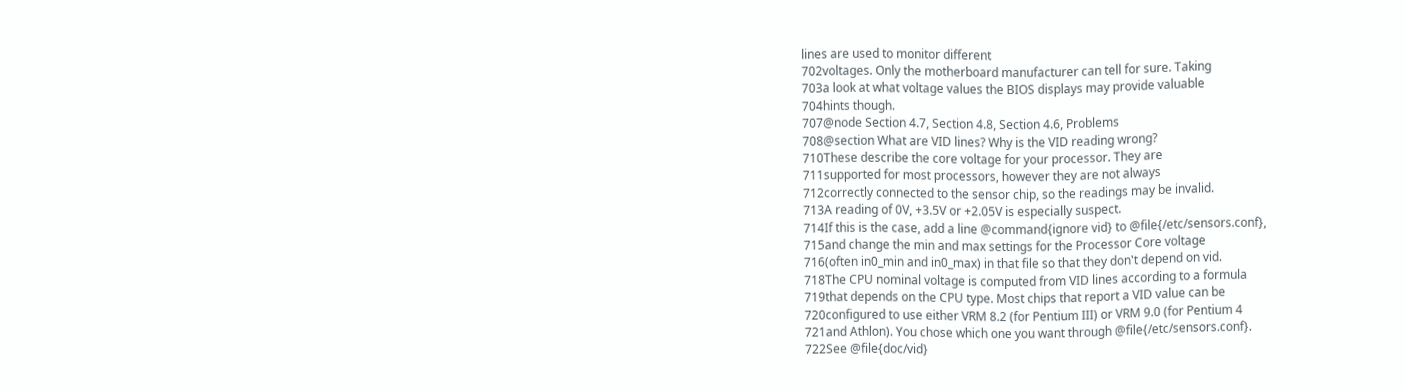lines are used to monitor different
702voltages. Only the motherboard manufacturer can tell for sure. Taking
703a look at what voltage values the BIOS displays may provide valuable
704hints though.
707@node Section 4.7, Section 4.8, Section 4.6, Problems
708@section What are VID lines? Why is the VID reading wrong?
710These describe the core voltage for your processor. They are
711supported for most processors, however they are not always
712correctly connected to the sensor chip, so the readings may be invalid.
713A reading of 0V, +3.5V or +2.05V is especially suspect.
714If this is the case, add a line @command{ignore vid} to @file{/etc/sensors.conf},
715and change the min and max settings for the Processor Core voltage
716(often in0_min and in0_max) in that file so that they don't depend on vid.
718The CPU nominal voltage is computed from VID lines according to a formula
719that depends on the CPU type. Most chips that report a VID value can be
720configured to use either VRM 8.2 (for Pentium III) or VRM 9.0 (for Pentium 4
721and Athlon). You chose which one you want through @file{/etc/sensors.conf}.
722See @file{doc/vid}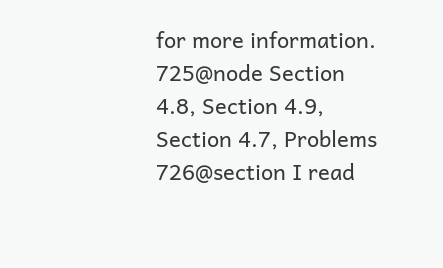for more information.
725@node Section 4.8, Section 4.9, Section 4.7, Problems
726@section I read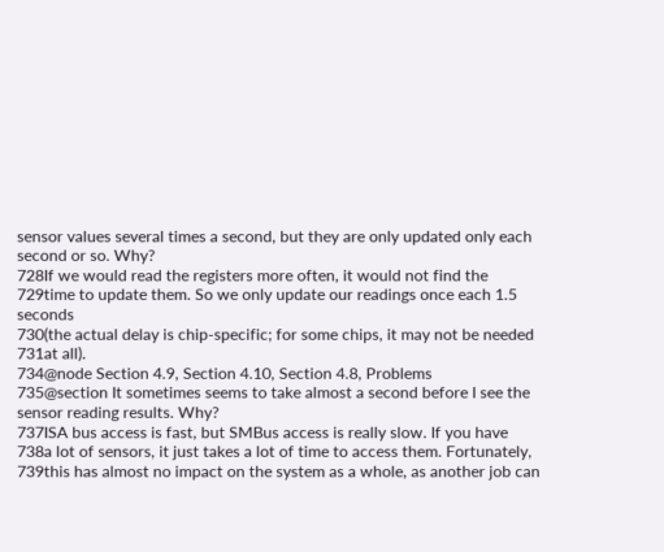sensor values several times a second, but they are only updated only each second or so. Why?
728If we would read the registers more often, it would not find the
729time to update them. So we only update our readings once each 1.5 seconds
730(the actual delay is chip-specific; for some chips, it may not be needed
731at all).
734@node Section 4.9, Section 4.10, Section 4.8, Problems
735@section It sometimes seems to take almost a second before I see the sensor reading results. Why?
737ISA bus access is fast, but SMBus access is really slow. If you have
738a lot of sensors, it just takes a lot of time to access them. Fortunately,
739this has almost no impact on the system as a whole, as another job can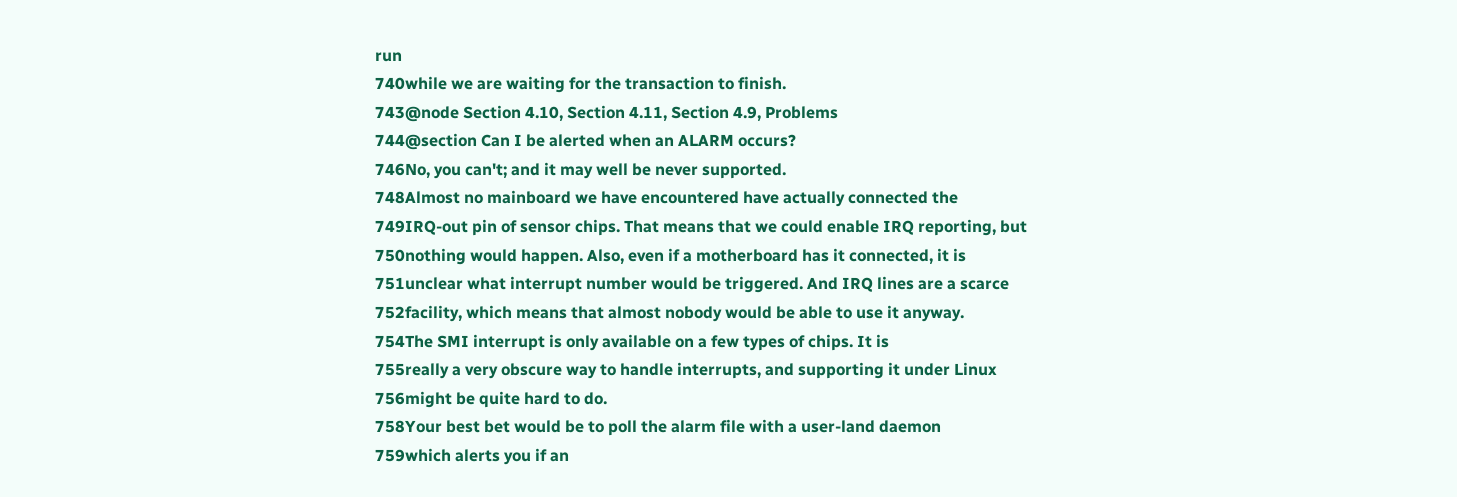run
740while we are waiting for the transaction to finish.
743@node Section 4.10, Section 4.11, Section 4.9, Problems
744@section Can I be alerted when an ALARM occurs?
746No, you can't; and it may well be never supported.
748Almost no mainboard we have encountered have actually connected the
749IRQ-out pin of sensor chips. That means that we could enable IRQ reporting, but
750nothing would happen. Also, even if a motherboard has it connected, it is
751unclear what interrupt number would be triggered. And IRQ lines are a scarce
752facility, which means that almost nobody would be able to use it anyway.
754The SMI interrupt is only available on a few types of chips. It is
755really a very obscure way to handle interrupts, and supporting it under Linux
756might be quite hard to do.
758Your best bet would be to poll the alarm file with a user-land daemon
759which alerts you if an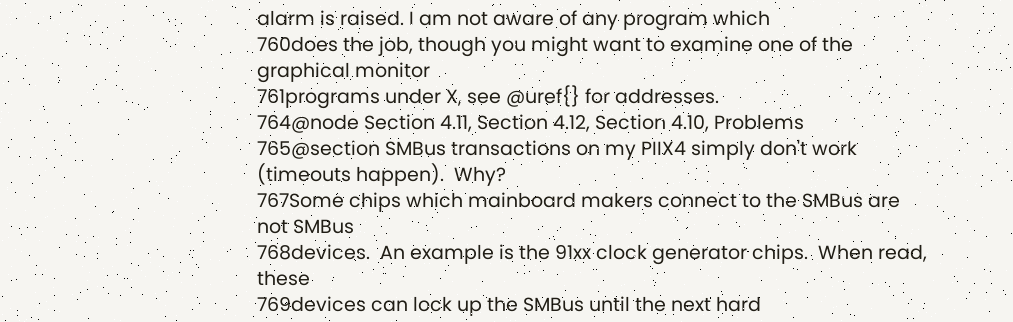alarm is raised. I am not aware of any program which
760does the job, though you might want to examine one of the graphical monitor
761programs under X, see @uref{} for addresses.
764@node Section 4.11, Section 4.12, Section 4.10, Problems
765@section SMBus transactions on my PIIX4 simply don't work (timeouts happen).  Why?
767Some chips which mainboard makers connect to the SMBus are not SMBus
768devices.  An example is the 91xx clock generator chips.  When read, these
769devices can lock up the SMBus until the next hard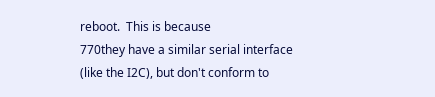reboot.  This is because
770they have a similar serial interface (like the I2C), but don't conform to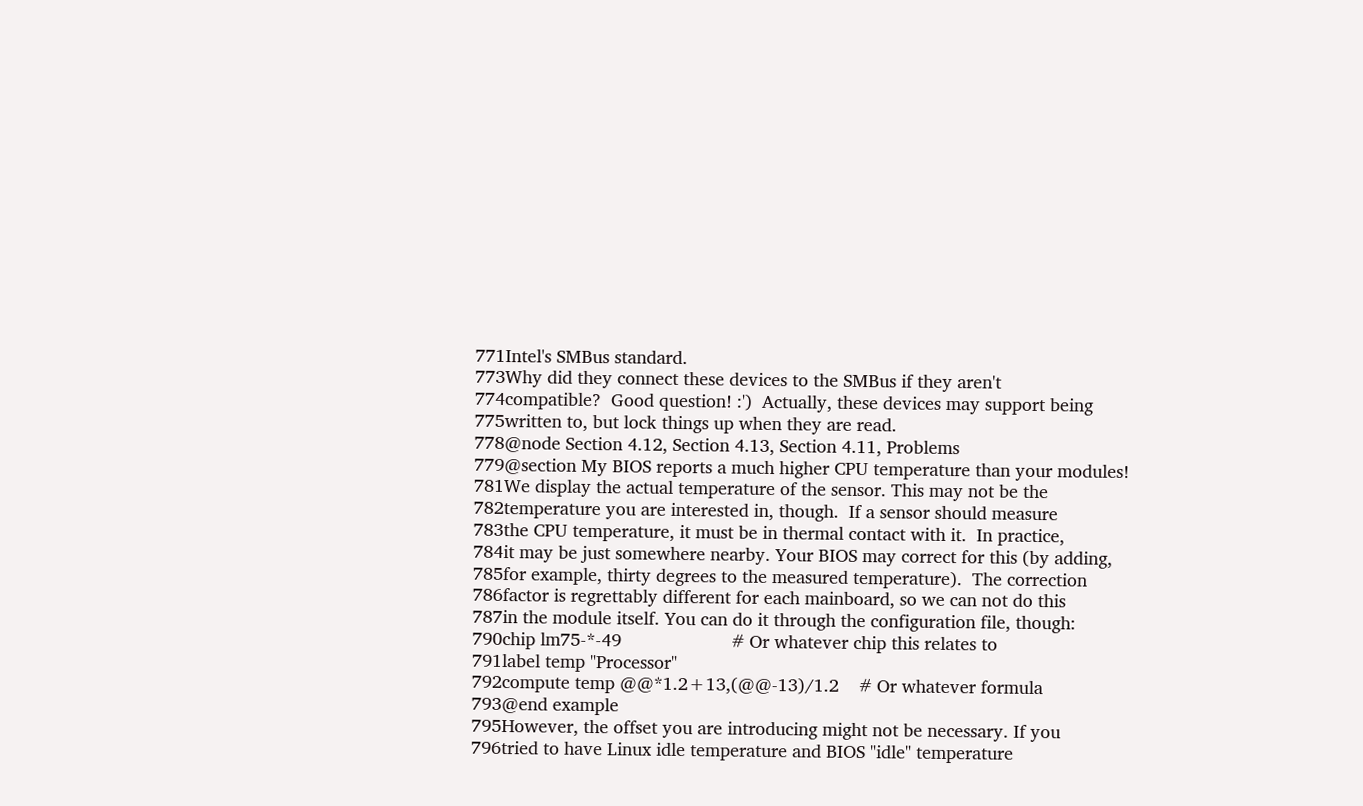771Intel's SMBus standard.
773Why did they connect these devices to the SMBus if they aren't
774compatible?  Good question! :')  Actually, these devices may support being
775written to, but lock things up when they are read.
778@node Section 4.12, Section 4.13, Section 4.11, Problems
779@section My BIOS reports a much higher CPU temperature than your modules!
781We display the actual temperature of the sensor. This may not be the
782temperature you are interested in, though.  If a sensor should measure
783the CPU temperature, it must be in thermal contact with it.  In practice,
784it may be just somewhere nearby. Your BIOS may correct for this (by adding,
785for example, thirty degrees to the measured temperature).  The correction
786factor is regrettably different for each mainboard, so we can not do this
787in the module itself. You can do it through the configuration file, though:
790chip lm75-*-49                      # Or whatever chip this relates to
791label temp "Processor"
792compute temp @@*1.2+13,(@@-13)/1.2    # Or whatever formula
793@end example
795However, the offset you are introducing might not be necessary. If you
796tried to have Linux idle temperature and BIOS "idle" temperature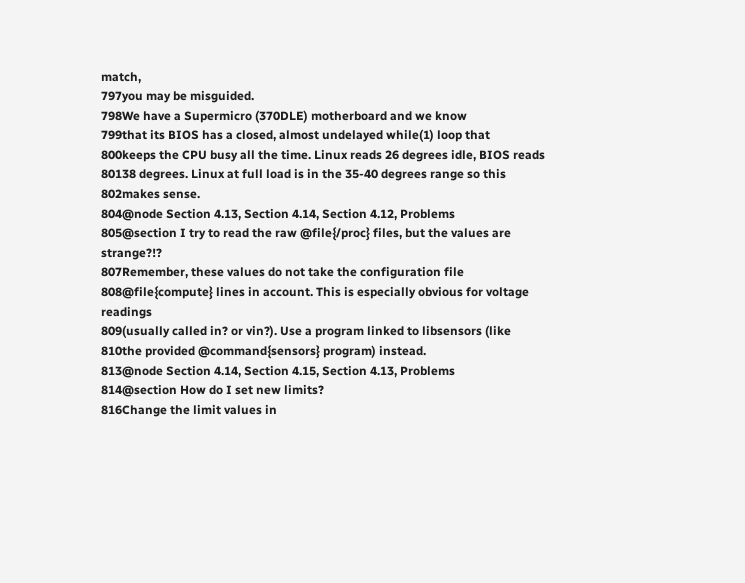match,
797you may be misguided.
798We have a Supermicro (370DLE) motherboard and we know
799that its BIOS has a closed, almost undelayed while(1) loop that
800keeps the CPU busy all the time. Linux reads 26 degrees idle, BIOS reads
80138 degrees. Linux at full load is in the 35-40 degrees range so this
802makes sense.
804@node Section 4.13, Section 4.14, Section 4.12, Problems
805@section I try to read the raw @file{/proc} files, but the values are strange?!?
807Remember, these values do not take the configuration file
808@file{compute} lines in account. This is especially obvious for voltage readings
809(usually called in? or vin?). Use a program linked to libsensors (like
810the provided @command{sensors} program) instead.
813@node Section 4.14, Section 4.15, Section 4.13, Problems
814@section How do I set new limits?
816Change the limit values in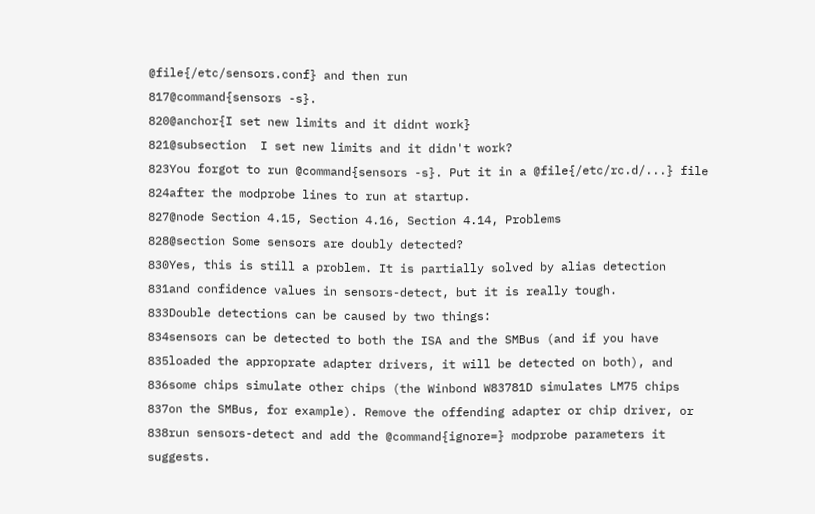@file{/etc/sensors.conf} and then run
817@command{sensors -s}.
820@anchor{I set new limits and it didnt work}
821@subsection  I set new limits and it didn't work?
823You forgot to run @command{sensors -s}. Put it in a @file{/etc/rc.d/...} file
824after the modprobe lines to run at startup.
827@node Section 4.15, Section 4.16, Section 4.14, Problems
828@section Some sensors are doubly detected?
830Yes, this is still a problem. It is partially solved by alias detection
831and confidence values in sensors-detect, but it is really tough.
833Double detections can be caused by two things:
834sensors can be detected to both the ISA and the SMBus (and if you have
835loaded the approprate adapter drivers, it will be detected on both), and
836some chips simulate other chips (the Winbond W83781D simulates LM75 chips
837on the SMBus, for example). Remove the offending adapter or chip driver, or
838run sensors-detect and add the @command{ignore=} modprobe parameters it suggests.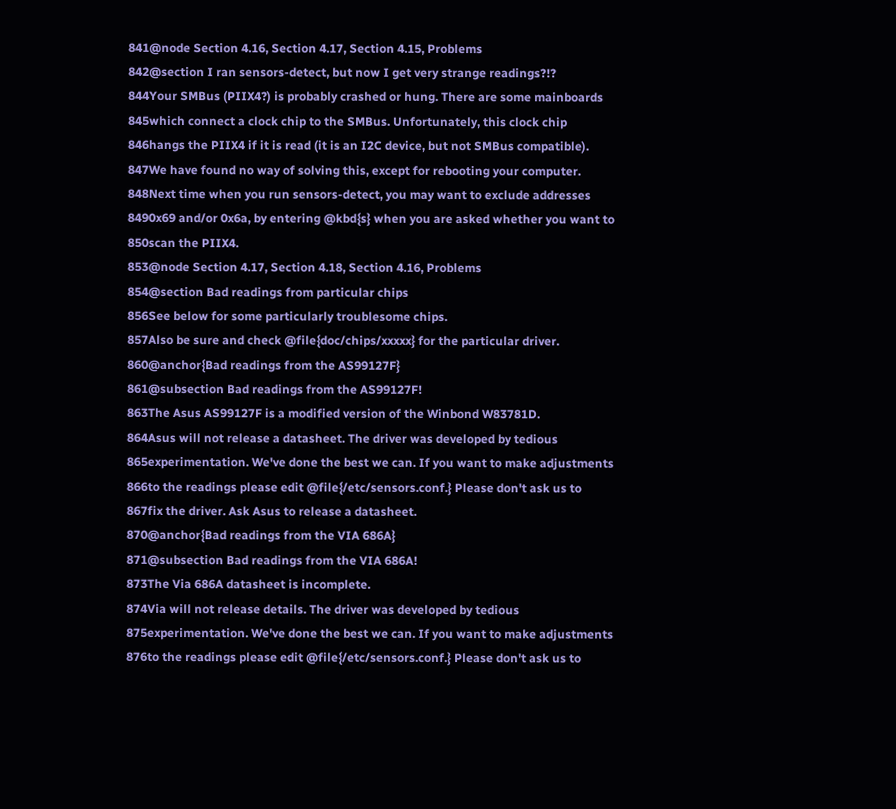841@node Section 4.16, Section 4.17, Section 4.15, Problems
842@section I ran sensors-detect, but now I get very strange readings?!?
844Your SMBus (PIIX4?) is probably crashed or hung. There are some mainboards
845which connect a clock chip to the SMBus. Unfortunately, this clock chip
846hangs the PIIX4 if it is read (it is an I2C device, but not SMBus compatible).
847We have found no way of solving this, except for rebooting your computer.
848Next time when you run sensors-detect, you may want to exclude addresses
8490x69 and/or 0x6a, by entering @kbd{s} when you are asked whether you want to
850scan the PIIX4.
853@node Section 4.17, Section 4.18, Section 4.16, Problems
854@section Bad readings from particular chips
856See below for some particularly troublesome chips.
857Also be sure and check @file{doc/chips/xxxxx} for the particular driver.
860@anchor{Bad readings from the AS99127F}
861@subsection Bad readings from the AS99127F!
863The Asus AS99127F is a modified version of the Winbond W83781D.
864Asus will not release a datasheet. The driver was developed by tedious
865experimentation. We've done the best we can. If you want to make adjustments
866to the readings please edit @file{/etc/sensors.conf.} Please don't ask us to
867fix the driver. Ask Asus to release a datasheet.
870@anchor{Bad readings from the VIA 686A}
871@subsection Bad readings from the VIA 686A!
873The Via 686A datasheet is incomplete.
874Via will not release details. The driver was developed by tedious
875experimentation. We've done the best we can. If you want to make adjustments
876to the readings please edit @file{/etc/sensors.conf.} Please don't ask us to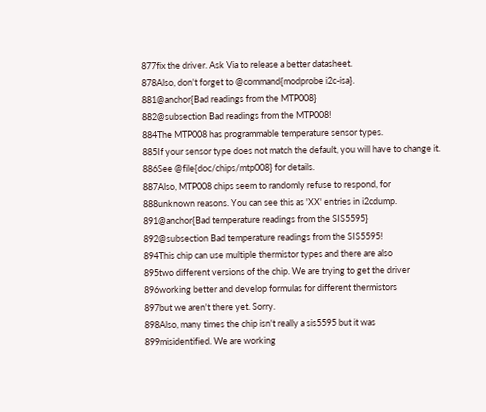877fix the driver. Ask Via to release a better datasheet.
878Also, don't forget to @command{modprobe i2c-isa}.
881@anchor{Bad readings from the MTP008}
882@subsection Bad readings from the MTP008!
884The MTP008 has programmable temperature sensor types.
885If your sensor type does not match the default, you will have to change it.
886See @file{doc/chips/mtp008} for details.
887Also, MTP008 chips seem to randomly refuse to respond, for
888unknown reasons. You can see this as 'XX' entries in i2cdump.
891@anchor{Bad temperature readings from the SIS5595}
892@subsection Bad temperature readings from the SIS5595!
894This chip can use multiple thermistor types and there are also
895two different versions of the chip. We are trying to get the driver
896working better and develop formulas for different thermistors
897but we aren't there yet. Sorry.
898Also, many times the chip isn't really a sis5595 but it was
899misidentified. We are working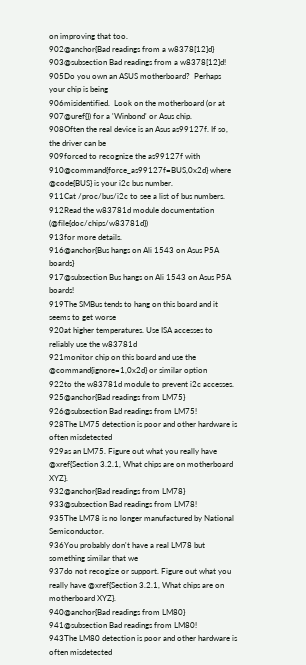on improving that too.
902@anchor{Bad readings from a w8378[12]d}
903@subsection Bad readings from a w8378[12]d!
905Do you own an ASUS motherboard?  Perhaps your chip is being
906misidentified.  Look on the motherboard (or at
907@uref{}) for a 'Winbond' or Asus chip.
908Often the real device is an Asus as99127f. If so, the driver can be
909forced to recognize the as99127f with
910@command{force_as99127f=BUS,0x2d} where @code{BUS} is your i2c bus number.
911Cat /proc/bus/i2c to see a list of bus numbers.
912Read the w83781d module documentation (@file{doc/chips/w83781d})
913for more details.
916@anchor{Bus hangs on Ali 1543 on Asus P5A boards}
917@subsection Bus hangs on Ali 1543 on Asus P5A boards!
919The SMBus tends to hang on this board and it seems to get worse
920at higher temperatures. Use ISA accesses to reliably use the w83781d
921monitor chip on this board and use the @command{ignore=1,0x2d} or similar option
922to the w83781d module to prevent i2c accesses.
925@anchor{Bad readings from LM75}
926@subsection Bad readings from LM75!
928The LM75 detection is poor and other hardware is often misdetected
929as an LM75. Figure out what you really have @xref{Section 3.2.1, What chips are on motherboard XYZ}.
932@anchor{Bad readings from LM78}
933@subsection Bad readings from LM78!
935The LM78 is no longer manufactured by National Semiconductor.
936You probably don't have a real LM78 but something similar that we
937do not recogize or support. Figure out what you really have @xref{Section 3.2.1, What chips are on motherboard XYZ}.
940@anchor{Bad readings from LM80}
941@subsection Bad readings from LM80!
943The LM80 detection is poor and other hardware is often misdetected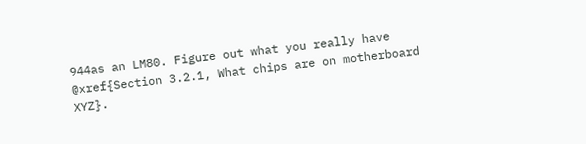944as an LM80. Figure out what you really have @xref{Section 3.2.1, What chips are on motherboard XYZ}.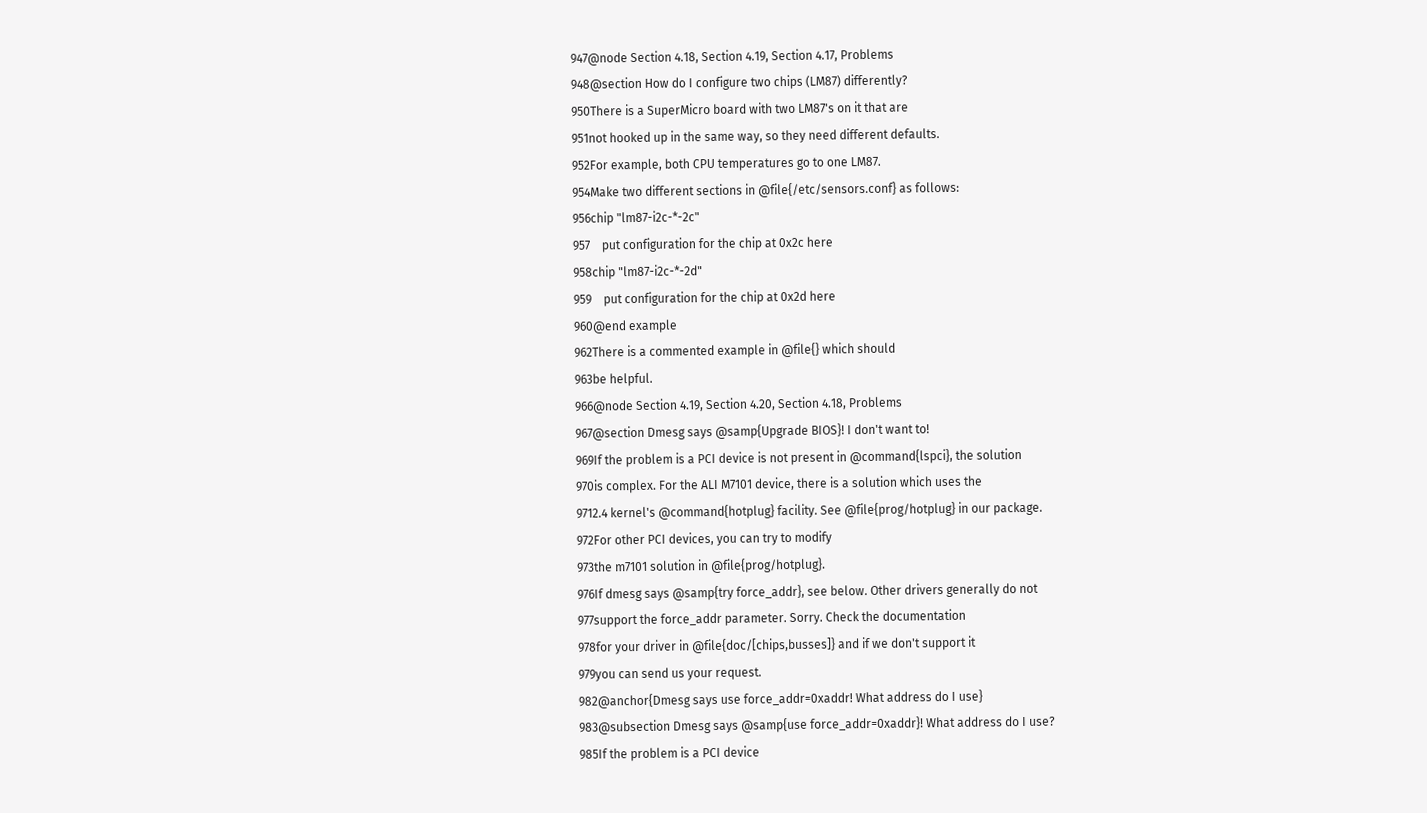947@node Section 4.18, Section 4.19, Section 4.17, Problems
948@section How do I configure two chips (LM87) differently?
950There is a SuperMicro board with two LM87's on it that are
951not hooked up in the same way, so they need different defaults.
952For example, both CPU temperatures go to one LM87.
954Make two different sections in @file{/etc/sensors.conf} as follows:
956chip "lm87-i2c-*-2c"
957    put configuration for the chip at 0x2c here
958chip "lm87-i2c-*-2d"
959    put configuration for the chip at 0x2d here
960@end example
962There is a commented example in @file{} which should
963be helpful.
966@node Section 4.19, Section 4.20, Section 4.18, Problems
967@section Dmesg says @samp{Upgrade BIOS}! I don't want to!
969If the problem is a PCI device is not present in @command{lspci}, the solution
970is complex. For the ALI M7101 device, there is a solution which uses the
9712.4 kernel's @command{hotplug} facility. See @file{prog/hotplug} in our package.
972For other PCI devices, you can try to modify
973the m7101 solution in @file{prog/hotplug}.
976If dmesg says @samp{try force_addr}, see below. Other drivers generally do not
977support the force_addr parameter. Sorry. Check the documentation
978for your driver in @file{doc/[chips,busses]} and if we don't support it
979you can send us your request.
982@anchor{Dmesg says use force_addr=0xaddr! What address do I use}
983@subsection Dmesg says @samp{use force_addr=0xaddr}! What address do I use?
985If the problem is a PCI device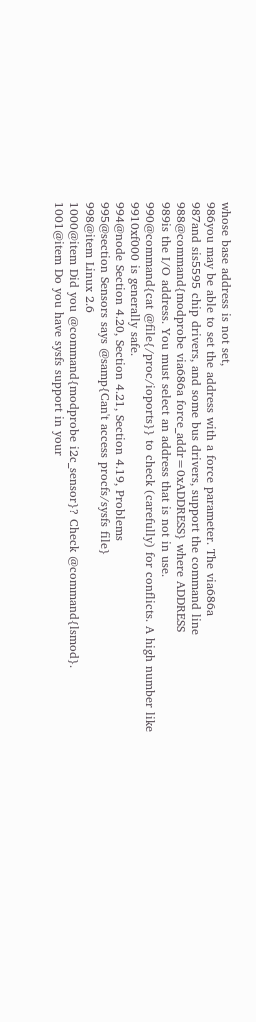whose base address is not set,
986you may be able to set the address with a force parameter. The via686a
987and sis5595 chip drivers, and some bus drivers, support the command line
988@command{modprobe via686a force_addr=0xADDRESS} where ADDRESS
989is the I/O address. You must select an address that is not in use.
990@command{cat @file{/proc/ioports}} to check (carefully) for conflicts. A high number like
9910xf000 is generally safe.
994@node Section 4.20, Section 4.21, Section 4.19, Problems
995@section Sensors says @samp{Can't access procfs/sysfs file}
998@item Linux 2.6
1000@item Did you @command{modprobe i2c_sensor}? Check @command{lsmod}.
1001@item Do you have sysfs support in your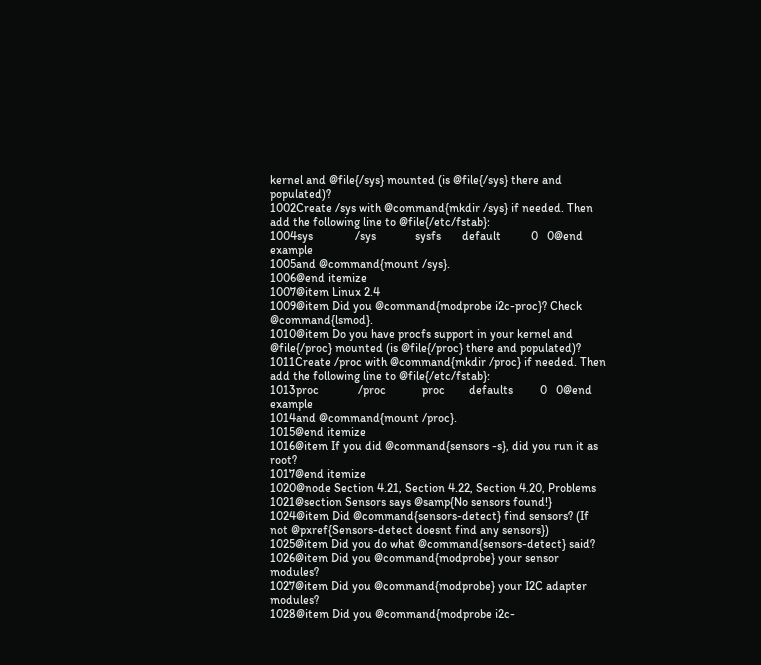kernel and @file{/sys} mounted (is @file{/sys} there and populated)?
1002Create /sys with @command{mkdir /sys} if needed. Then add the following line to @file{/etc/fstab}:
1004sys              /sys             sysfs       default          0   0@end example
1005and @command{mount /sys}.
1006@end itemize
1007@item Linux 2.4
1009@item Did you @command{modprobe i2c-proc}? Check @command{lsmod}.
1010@item Do you have procfs support in your kernel and @file{/proc} mounted (is @file{/proc} there and populated)?
1011Create /proc with @command{mkdir /proc} if needed. Then add the following line to @file{/etc/fstab}:
1013proc             /proc            proc        defaults         0   0@end example
1014and @command{mount /proc}.
1015@end itemize
1016@item If you did @command{sensors -s}, did you run it as root?
1017@end itemize
1020@node Section 4.21, Section 4.22, Section 4.20, Problems
1021@section Sensors says @samp{No sensors found!}
1024@item Did @command{sensors-detect} find sensors? (If not @pxref{Sensors-detect doesnt find any sensors})
1025@item Did you do what @command{sensors-detect} said?
1026@item Did you @command{modprobe} your sensor modules?
1027@item Did you @command{modprobe} your I2C adapter modules?
1028@item Did you @command{modprobe i2c-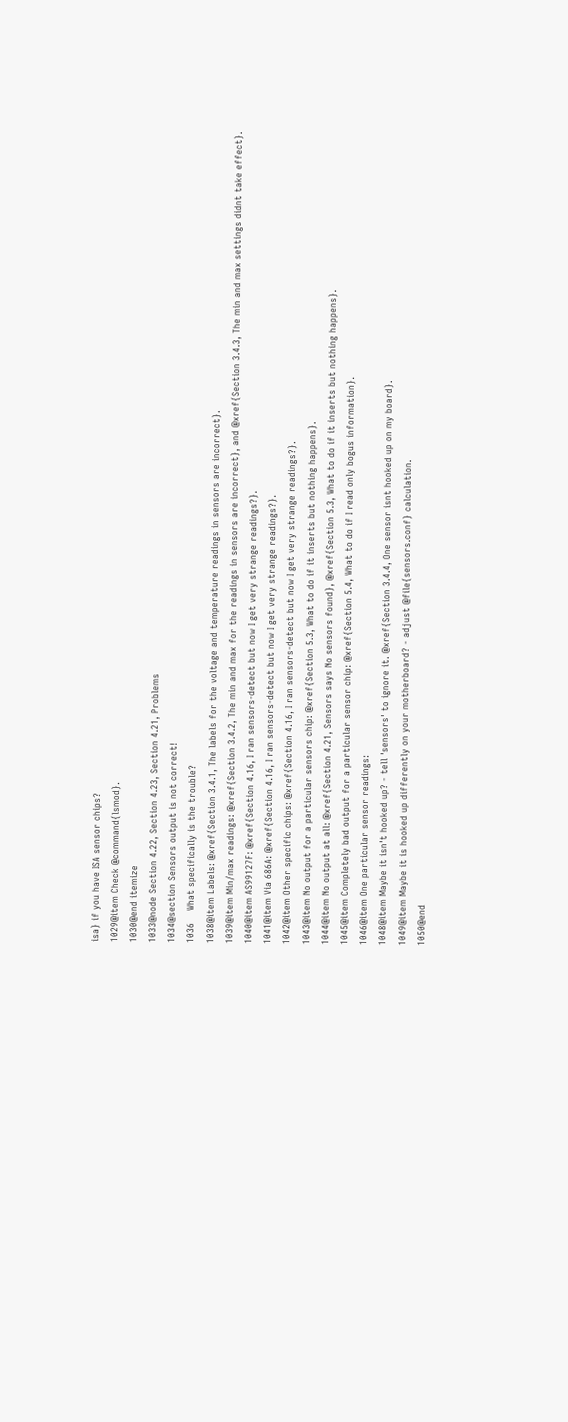isa} if you have ISA sensor chips?
1029@item Check @command{lsmod}.
1030@end itemize
1033@node Section 4.22, Section 4.23, Section 4.21, Problems
1034@section Sensors output is not correct!
1036    What specifically is the trouble?
1038@item Labels: @xref{Section 3.4.1, The labels for the voltage and temperature readings in sensors are incorrect}.
1039@item Min/max readings: @xref{Section 3.4.2, The min and max for the readings in sensors are incorrect}, and @xref{Section 3.4.3, The min and max settings didnt take effect}.
1040@item AS99127F: @xref{Section 4.16, I ran sensors-detect but now I get very strange readings?}.
1041@item Via 686A: @xref{Section 4.16, I ran sensors-detect but now I get very strange readings?}.
1042@item Other specific chips: @xref{Section 4.16, I ran sensors-detect but now I get very strange readings?}.
1043@item No output for a particular sensors chip: @xref{Section 5.3, What to do if it inserts but nothing happens}.
1044@item No output at all: @xref{Section 4.21, Sensors says No sensors found}, @xref{Section 5.3, What to do if it inserts but nothing happens}.
1045@item Completely bad output for a particular sensor chip: @xref{Section 5.4, What to do if I read only bogus information}.
1046@item One particular sensor readings:
1048@item Maybe it isn't hooked up? - tell 'sensors' to ignore it. @xref{Section 3.4.4, One sensor isnt hooked up on my board}.
1049@item Maybe it is hooked up differently on your motherboard? - adjust @file{sensors.conf} calculation.
1050@end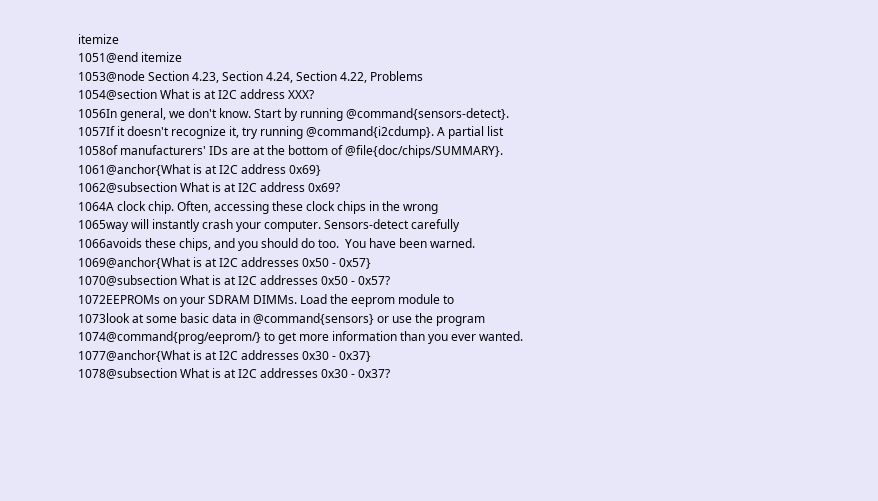itemize
1051@end itemize
1053@node Section 4.23, Section 4.24, Section 4.22, Problems
1054@section What is at I2C address XXX?
1056In general, we don't know. Start by running @command{sensors-detect}.
1057If it doesn't recognize it, try running @command{i2cdump}. A partial list
1058of manufacturers' IDs are at the bottom of @file{doc/chips/SUMMARY}.
1061@anchor{What is at I2C address 0x69}
1062@subsection What is at I2C address 0x69?
1064A clock chip. Often, accessing these clock chips in the wrong
1065way will instantly crash your computer. Sensors-detect carefully
1066avoids these chips, and you should do too.  You have been warned.
1069@anchor{What is at I2C addresses 0x50 - 0x57}
1070@subsection What is at I2C addresses 0x50 - 0x57?
1072EEPROMs on your SDRAM DIMMs. Load the eeprom module to
1073look at some basic data in @command{sensors} or use the program
1074@command{prog/eeprom/} to get more information than you ever wanted.
1077@anchor{What is at I2C addresses 0x30 - 0x37}
1078@subsection What is at I2C addresses 0x30 - 0x37?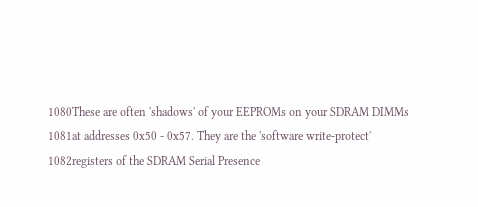1080These are often 'shadows' of your EEPROMs on your SDRAM DIMMs
1081at addresses 0x50 - 0x57. They are the 'software write-protect'
1082registers of the SDRAM Serial Presence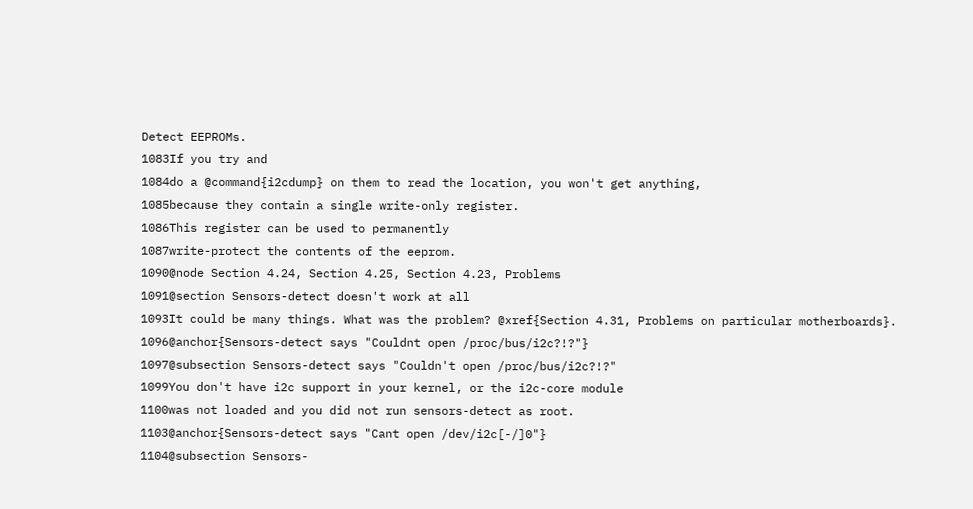Detect EEPROMs.
1083If you try and
1084do a @command{i2cdump} on them to read the location, you won't get anything,
1085because they contain a single write-only register.
1086This register can be used to permanently
1087write-protect the contents of the eeprom.
1090@node Section 4.24, Section 4.25, Section 4.23, Problems
1091@section Sensors-detect doesn't work at all
1093It could be many things. What was the problem? @xref{Section 4.31, Problems on particular motherboards}.
1096@anchor{Sensors-detect says "Couldnt open /proc/bus/i2c?!?"}
1097@subsection Sensors-detect says "Couldn't open /proc/bus/i2c?!?"
1099You don't have i2c support in your kernel, or the i2c-core module
1100was not loaded and you did not run sensors-detect as root.
1103@anchor{Sensors-detect says "Cant open /dev/i2c[-/]0"}
1104@subsection Sensors-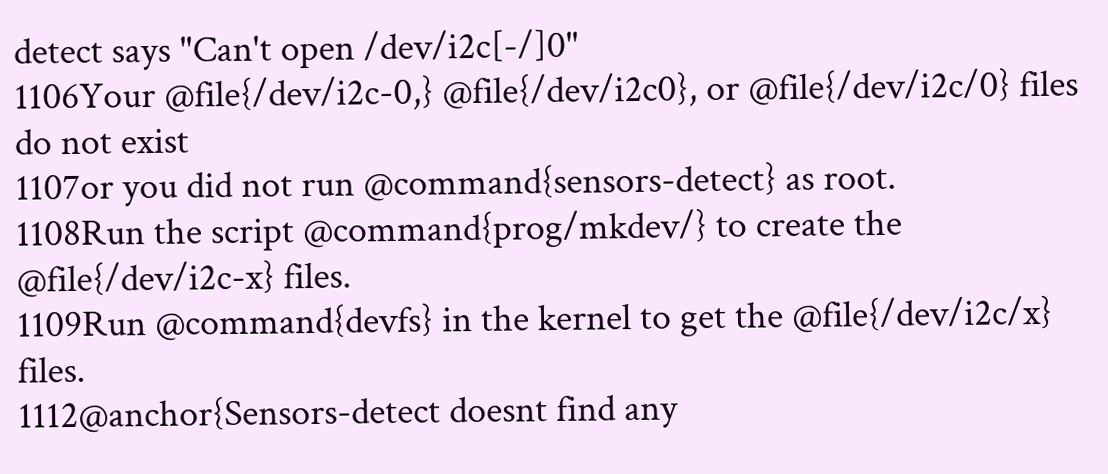detect says "Can't open /dev/i2c[-/]0"
1106Your @file{/dev/i2c-0,} @file{/dev/i2c0}, or @file{/dev/i2c/0} files do not exist
1107or you did not run @command{sensors-detect} as root.
1108Run the script @command{prog/mkdev/} to create the @file{/dev/i2c-x} files.
1109Run @command{devfs} in the kernel to get the @file{/dev/i2c/x} files.
1112@anchor{Sensors-detect doesnt find any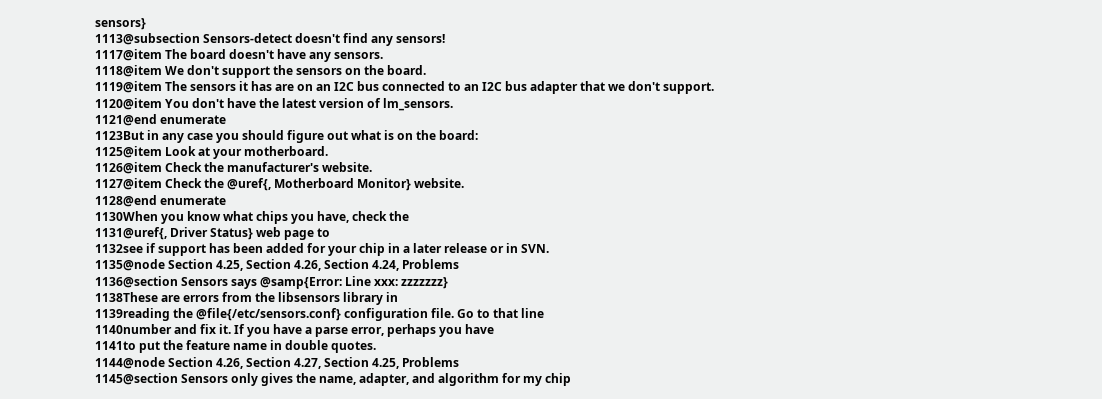sensors}
1113@subsection Sensors-detect doesn't find any sensors!
1117@item The board doesn't have any sensors.
1118@item We don't support the sensors on the board.
1119@item The sensors it has are on an I2C bus connected to an I2C bus adapter that we don't support.
1120@item You don't have the latest version of lm_sensors.
1121@end enumerate
1123But in any case you should figure out what is on the board:
1125@item Look at your motherboard.
1126@item Check the manufacturer's website.
1127@item Check the @uref{, Motherboard Monitor} website.
1128@end enumerate
1130When you know what chips you have, check the
1131@uref{, Driver Status} web page to
1132see if support has been added for your chip in a later release or in SVN.
1135@node Section 4.25, Section 4.26, Section 4.24, Problems
1136@section Sensors says @samp{Error: Line xxx: zzzzzzz}
1138These are errors from the libsensors library in
1139reading the @file{/etc/sensors.conf} configuration file. Go to that line
1140number and fix it. If you have a parse error, perhaps you have
1141to put the feature name in double quotes.
1144@node Section 4.26, Section 4.27, Section 4.25, Problems
1145@section Sensors only gives the name, adapter, and algorithm for my chip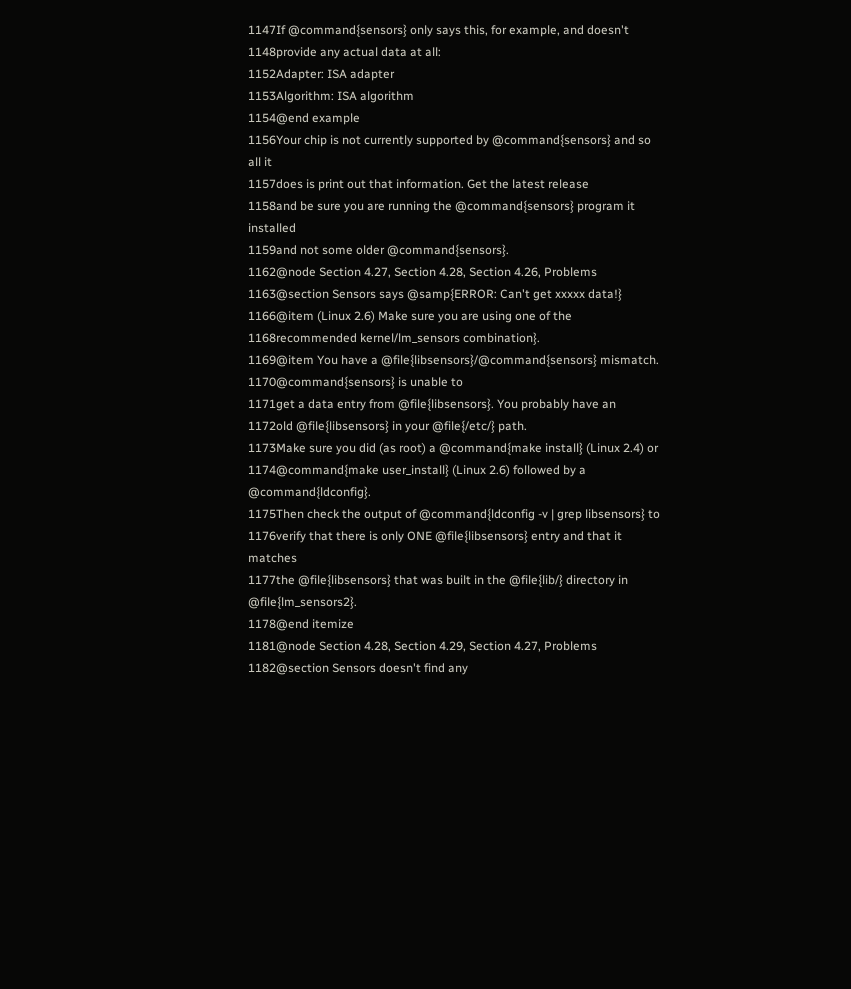1147If @command{sensors} only says this, for example, and doesn't
1148provide any actual data at all:
1152Adapter: ISA adapter
1153Algorithm: ISA algorithm
1154@end example
1156Your chip is not currently supported by @command{sensors} and so all it
1157does is print out that information. Get the latest release
1158and be sure you are running the @command{sensors} program it installed
1159and not some older @command{sensors}.
1162@node Section 4.27, Section 4.28, Section 4.26, Problems
1163@section Sensors says @samp{ERROR: Can't get xxxxx data!}
1166@item (Linux 2.6) Make sure you are using one of the
1168recommended kernel/lm_sensors combination}.
1169@item You have a @file{libsensors}/@command{sensors} mismatch.
1170@command{sensors} is unable to
1171get a data entry from @file{libsensors}. You probably have an
1172old @file{libsensors} in your @file{/etc/} path.
1173Make sure you did (as root) a @command{make install} (Linux 2.4) or
1174@command{make user_install} (Linux 2.6) followed by a @command{ldconfig}.
1175Then check the output of @command{ldconfig -v | grep libsensors} to
1176verify that there is only ONE @file{libsensors} entry and that it matches
1177the @file{libsensors} that was built in the @file{lib/} directory in @file{lm_sensors2}.
1178@end itemize
1181@node Section 4.28, Section 4.29, Section 4.27, Problems
1182@section Sensors doesn't find any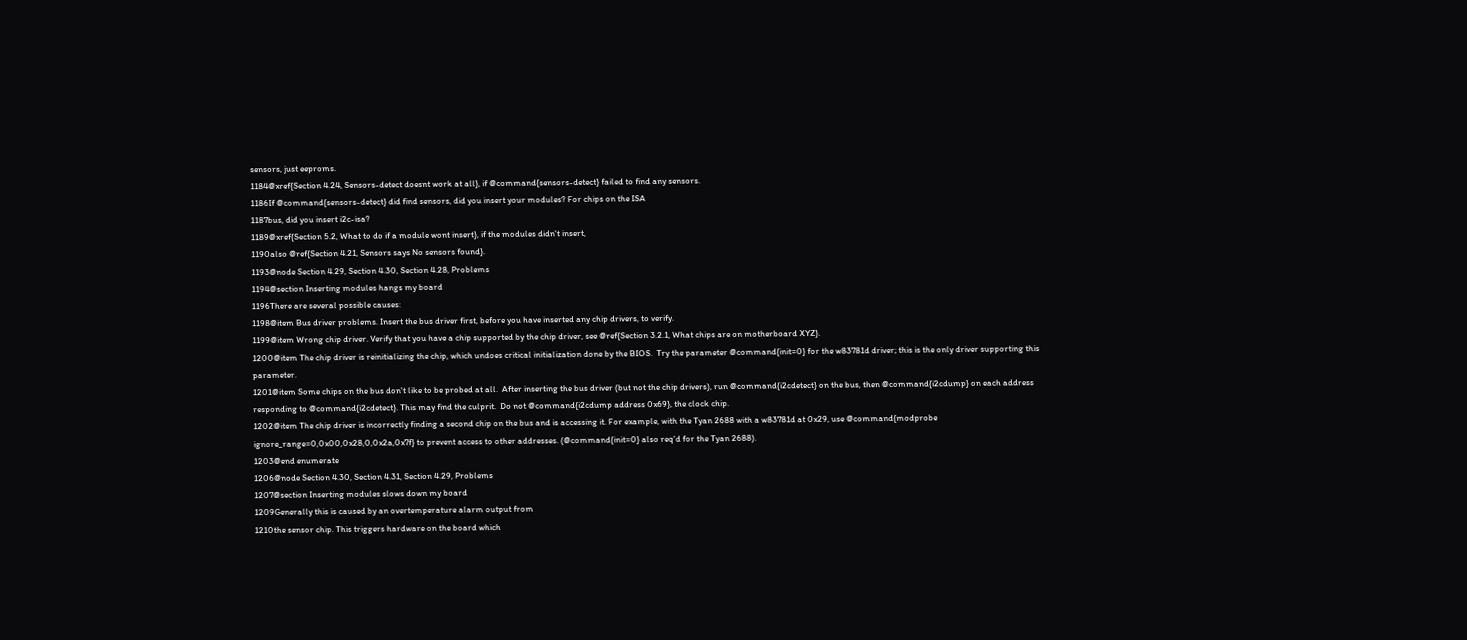sensors, just eeproms.
1184@xref{Section 4.24, Sensors-detect doesnt work at all}, if @command{sensors-detect} failed to find any sensors.
1186If @command{sensors-detect} did find sensors, did you insert your modules? For chips on the ISA
1187bus, did you insert i2c-isa?
1189@xref{Section 5.2, What to do if a module wont insert}, if the modules didn't insert,
1190also @ref{Section 4.21, Sensors says No sensors found}.
1193@node Section 4.29, Section 4.30, Section 4.28, Problems
1194@section Inserting modules hangs my board
1196There are several possible causes:
1198@item Bus driver problems. Insert the bus driver first, before you have inserted any chip drivers, to verify.
1199@item Wrong chip driver. Verify that you have a chip supported by the chip driver, see @ref{Section 3.2.1, What chips are on motherboard XYZ}.
1200@item The chip driver is reinitializing the chip, which undoes critical initialization done by the BIOS.  Try the parameter @command{init=0} for the w83781d driver; this is the only driver supporting this parameter.
1201@item Some chips on the bus don't like to be probed at all.  After inserting the bus driver (but not the chip drivers), run @command{i2cdetect} on the bus, then @command{i2cdump} on each address responding to @command{i2cdetect}. This may find the culprit.  Do not @command{i2cdump address 0x69}, the clock chip.
1202@item The chip driver is incorrectly finding a second chip on the bus and is accessing it. For example, with the Tyan 2688 with a w83781d at 0x29, use @command{modprobe ignore_range=0,0x00,0x28,0,0x2a,0x7f} to prevent access to other addresses. (@command{init=0} also req'd for the Tyan 2688).
1203@end enumerate
1206@node Section 4.30, Section 4.31, Section 4.29, Problems
1207@section Inserting modules slows down my board
1209Generally this is caused by an overtemperature alarm output from
1210the sensor chip. This triggers hardware on the board which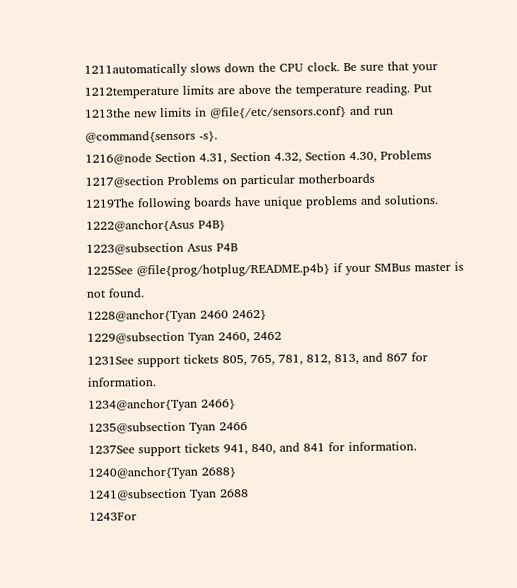1211automatically slows down the CPU clock. Be sure that your
1212temperature limits are above the temperature reading. Put
1213the new limits in @file{/etc/sensors.conf} and run @command{sensors -s}.
1216@node Section 4.31, Section 4.32, Section 4.30, Problems
1217@section Problems on particular motherboards
1219The following boards have unique problems and solutions.
1222@anchor{Asus P4B}
1223@subsection Asus P4B
1225See @file{prog/hotplug/README.p4b} if your SMBus master is not found.
1228@anchor{Tyan 2460 2462}
1229@subsection Tyan 2460, 2462
1231See support tickets 805, 765, 781, 812, 813, and 867 for information.
1234@anchor{Tyan 2466}
1235@subsection Tyan 2466
1237See support tickets 941, 840, and 841 for information.
1240@anchor{Tyan 2688}
1241@subsection Tyan 2688
1243For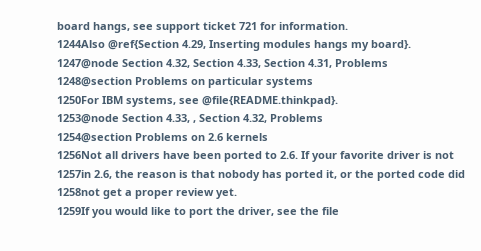board hangs, see support ticket 721 for information.
1244Also @ref{Section 4.29, Inserting modules hangs my board}.
1247@node Section 4.32, Section 4.33, Section 4.31, Problems
1248@section Problems on particular systems
1250For IBM systems, see @file{README.thinkpad}.
1253@node Section 4.33, , Section 4.32, Problems
1254@section Problems on 2.6 kernels
1256Not all drivers have been ported to 2.6. If your favorite driver is not
1257in 2.6, the reason is that nobody has ported it, or the ported code did
1258not get a proper review yet.
1259If you would like to port the driver, see the file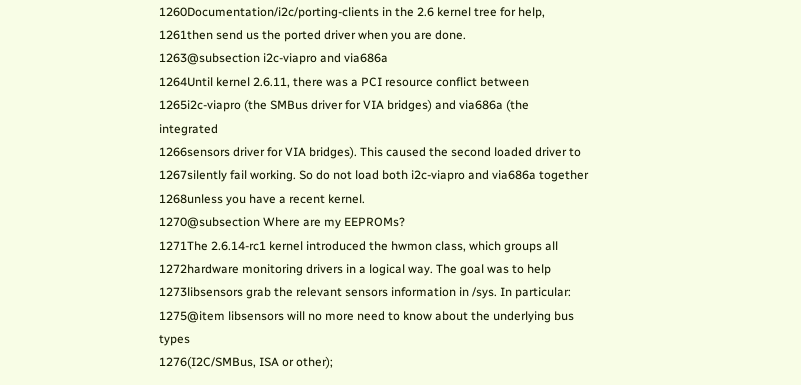1260Documentation/i2c/porting-clients in the 2.6 kernel tree for help,
1261then send us the ported driver when you are done.
1263@subsection i2c-viapro and via686a
1264Until kernel 2.6.11, there was a PCI resource conflict between
1265i2c-viapro (the SMBus driver for VIA bridges) and via686a (the integrated
1266sensors driver for VIA bridges). This caused the second loaded driver to
1267silently fail working. So do not load both i2c-viapro and via686a together
1268unless you have a recent kernel.
1270@subsection Where are my EEPROMs?
1271The 2.6.14-rc1 kernel introduced the hwmon class, which groups all
1272hardware monitoring drivers in a logical way. The goal was to help
1273libsensors grab the relevant sensors information in /sys. In particular:
1275@item libsensors will no more need to know about the underlying bus types
1276(I2C/SMBus, ISA or other);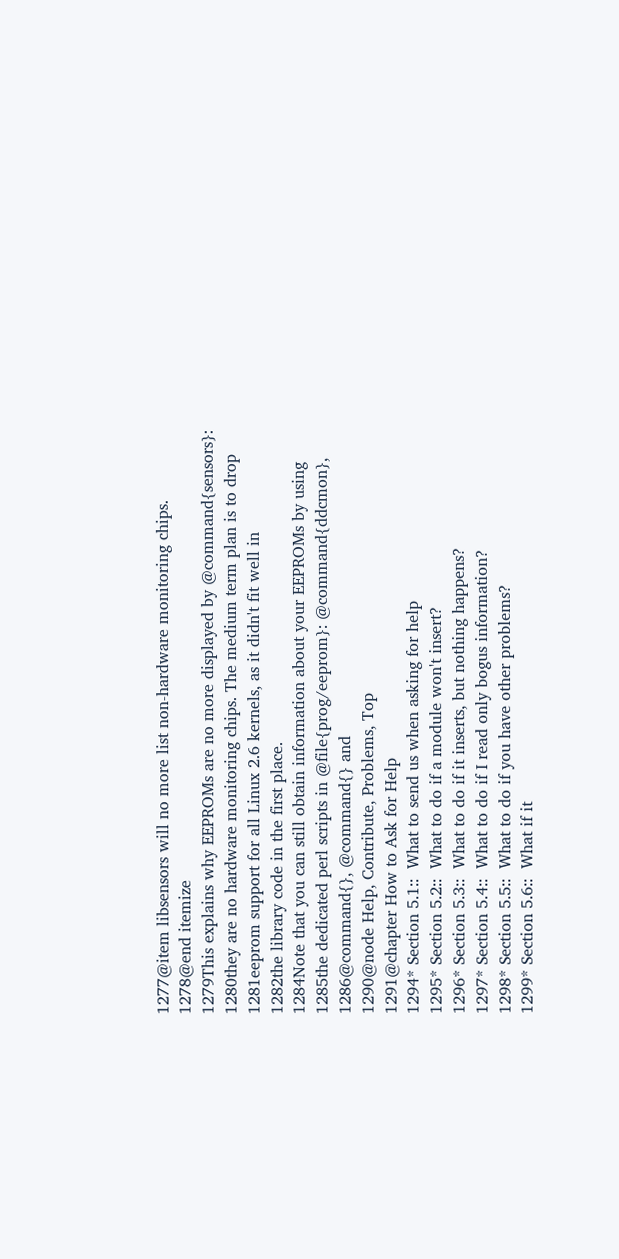1277@item libsensors will no more list non-hardware monitoring chips.
1278@end itemize
1279This explains why EEPROMs are no more displayed by @command{sensors}:
1280they are no hardware monitoring chips. The medium term plan is to drop
1281eeprom support for all Linux 2.6 kernels, as it didn't fit well in
1282the library code in the first place.
1284Note that you can still obtain information about your EEPROMs by using
1285the dedicated perl scripts in @file{prog/eeprom}: @command{ddcmon},
1286@command{}, @command{} and
1290@node Help, Contribute, Problems, Top
1291@chapter How to Ask for Help
1294* Section 5.1::  What to send us when asking for help
1295* Section 5.2::  What to do if a module won't insert?
1296* Section 5.3::  What to do if it inserts, but nothing happens?
1297* Section 5.4::  What to do if I read only bogus information?
1298* Section 5.5::  What to do if you have other problems?
1299* Section 5.6::  What if it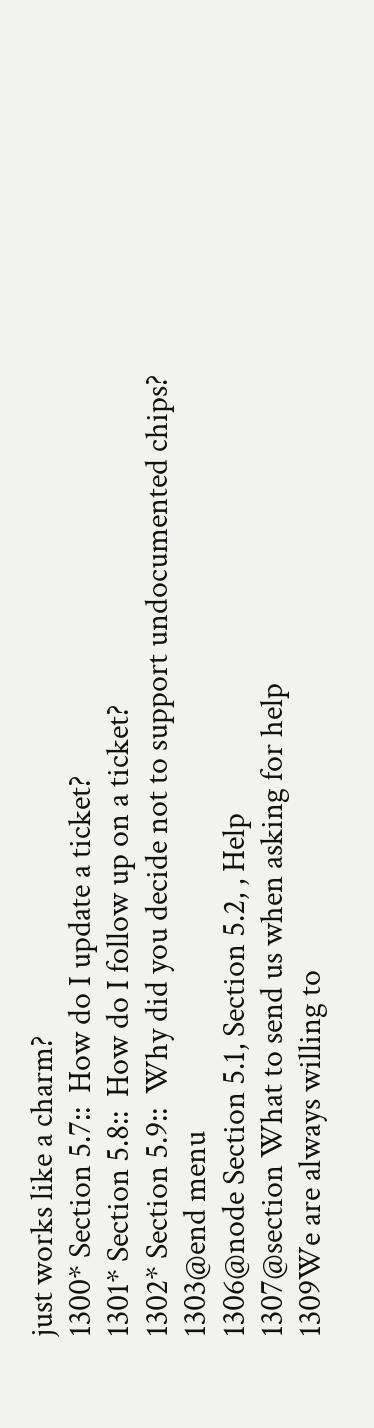just works like a charm?
1300* Section 5.7::  How do I update a ticket?
1301* Section 5.8::  How do I follow up on a ticket?
1302* Section 5.9::  Why did you decide not to support undocumented chips?
1303@end menu
1306@node Section 5.1, Section 5.2, , Help
1307@section What to send us when asking for help
1309We are always willing to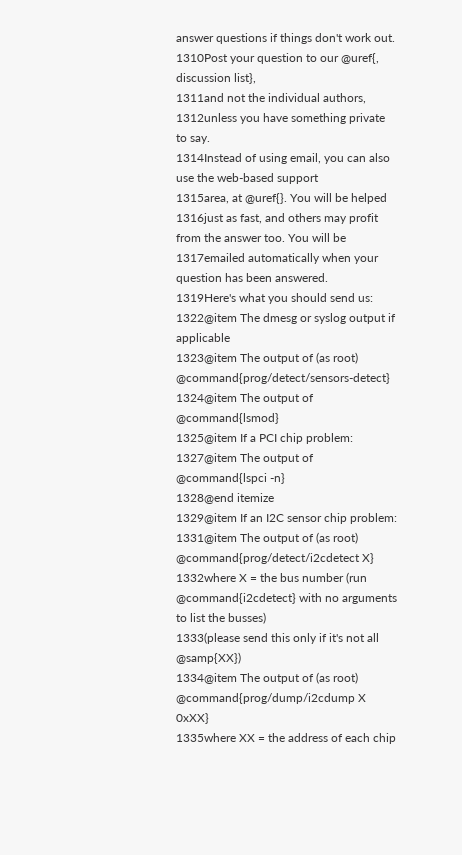answer questions if things don't work out.
1310Post your question to our @uref{, discussion list},
1311and not the individual authors,
1312unless you have something private to say.
1314Instead of using email, you can also use the web-based support
1315area, at @uref{}. You will be helped
1316just as fast, and others may profit from the answer too. You will be
1317emailed automatically when your question has been answered.
1319Here's what you should send us:
1322@item The dmesg or syslog output if applicable
1323@item The output of (as root) @command{prog/detect/sensors-detect}
1324@item The output of @command{lsmod}
1325@item If a PCI chip problem:
1327@item The output of @command{lspci -n}
1328@end itemize
1329@item If an I2C sensor chip problem:
1331@item The output of (as root) @command{prog/detect/i2cdetect X}
1332where X = the bus number (run @command{i2cdetect} with no arguments to list the busses)
1333(please send this only if it's not all @samp{XX})
1334@item The output of (as root) @command{prog/dump/i2cdump X 0xXX}
1335where XX = the address of each chip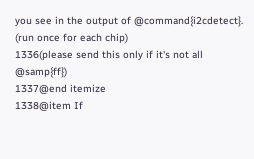you see in the output of @command{i2cdetect}. (run once for each chip)
1336(please send this only if it's not all @samp{ff})
1337@end itemize
1338@item If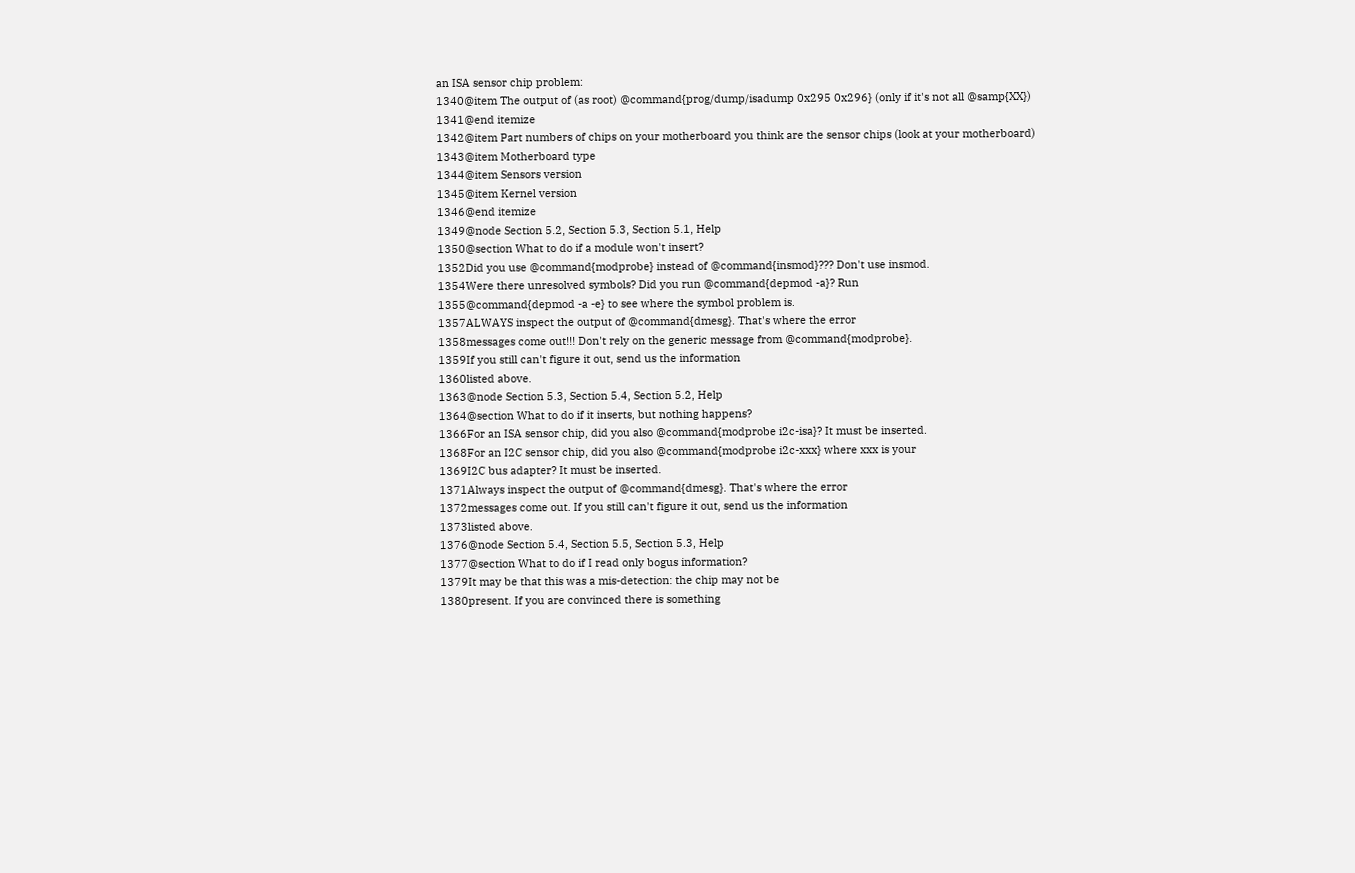an ISA sensor chip problem:
1340@item The output of (as root) @command{prog/dump/isadump 0x295 0x296} (only if it's not all @samp{XX})
1341@end itemize
1342@item Part numbers of chips on your motherboard you think are the sensor chips (look at your motherboard)
1343@item Motherboard type
1344@item Sensors version
1345@item Kernel version
1346@end itemize
1349@node Section 5.2, Section 5.3, Section 5.1, Help
1350@section What to do if a module won't insert?
1352Did you use @command{modprobe} instead of @command{insmod}??? Don't use insmod.
1354Were there unresolved symbols? Did you run @command{depmod -a}? Run
1355@command{depmod -a -e} to see where the symbol problem is.
1357ALWAYS inspect the output of @command{dmesg}. That's where the error
1358messages come out!!! Don't rely on the generic message from @command{modprobe}.
1359If you still can't figure it out, send us the information
1360listed above.
1363@node Section 5.3, Section 5.4, Section 5.2, Help
1364@section What to do if it inserts, but nothing happens?
1366For an ISA sensor chip, did you also @command{modprobe i2c-isa}? It must be inserted.
1368For an I2C sensor chip, did you also @command{modprobe i2c-xxx} where xxx is your
1369I2C bus adapter? It must be inserted.
1371Always inspect the output of @command{dmesg}. That's where the error
1372messages come out. If you still can't figure it out, send us the information
1373listed above.
1376@node Section 5.4, Section 5.5, Section 5.3, Help
1377@section What to do if I read only bogus information?
1379It may be that this was a mis-detection: the chip may not be
1380present. If you are convinced there is something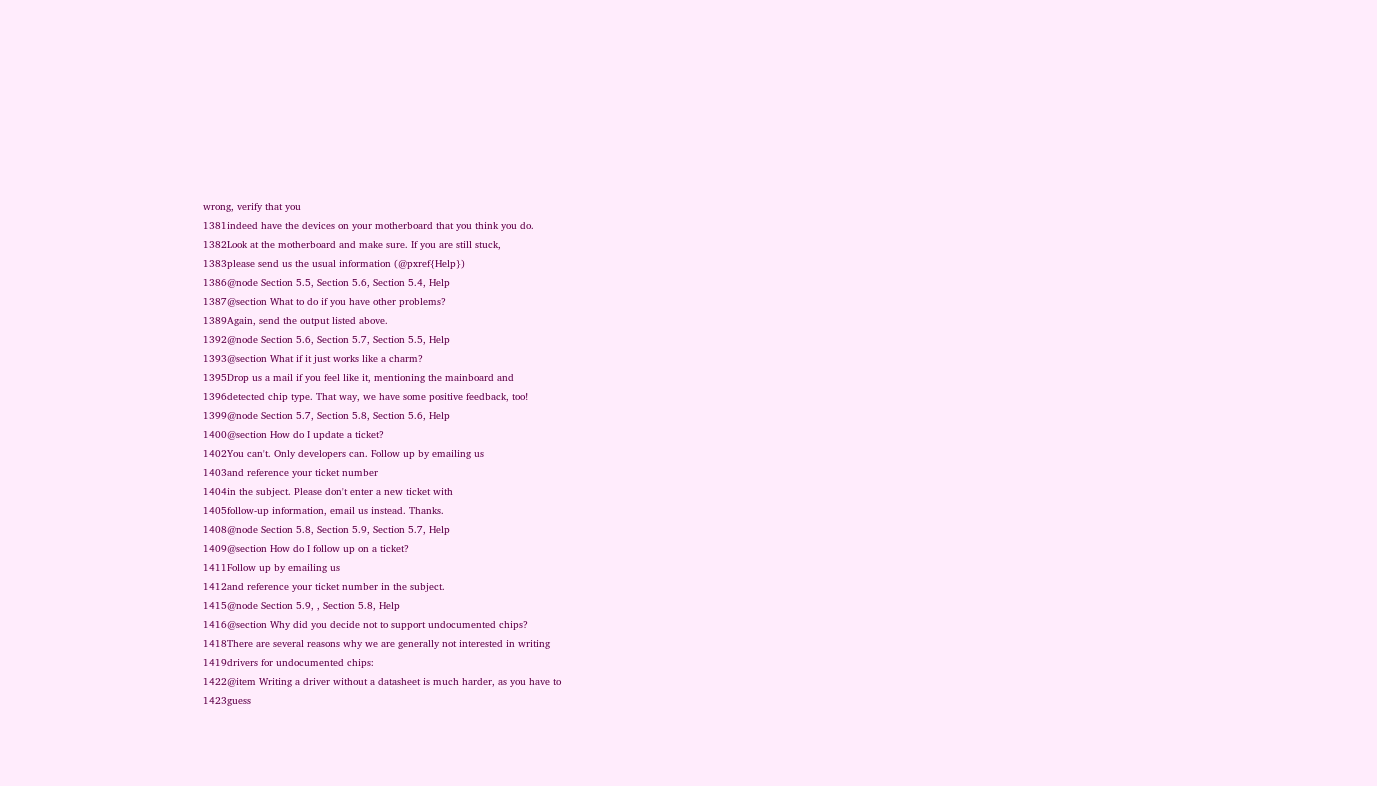wrong, verify that you
1381indeed have the devices on your motherboard that you think you do.
1382Look at the motherboard and make sure. If you are still stuck,
1383please send us the usual information (@pxref{Help})
1386@node Section 5.5, Section 5.6, Section 5.4, Help
1387@section What to do if you have other problems?
1389Again, send the output listed above.
1392@node Section 5.6, Section 5.7, Section 5.5, Help
1393@section What if it just works like a charm?
1395Drop us a mail if you feel like it, mentioning the mainboard and
1396detected chip type. That way, we have some positive feedback, too!
1399@node Section 5.7, Section 5.8, Section 5.6, Help
1400@section How do I update a ticket?
1402You can't. Only developers can. Follow up by emailing us
1403and reference your ticket number
1404in the subject. Please don't enter a new ticket with
1405follow-up information, email us instead. Thanks.
1408@node Section 5.8, Section 5.9, Section 5.7, Help
1409@section How do I follow up on a ticket?
1411Follow up by emailing us
1412and reference your ticket number in the subject.
1415@node Section 5.9, , Section 5.8, Help
1416@section Why did you decide not to support undocumented chips?
1418There are several reasons why we are generally not interested in writing
1419drivers for undocumented chips:
1422@item Writing a driver without a datasheet is much harder, as you have to
1423guess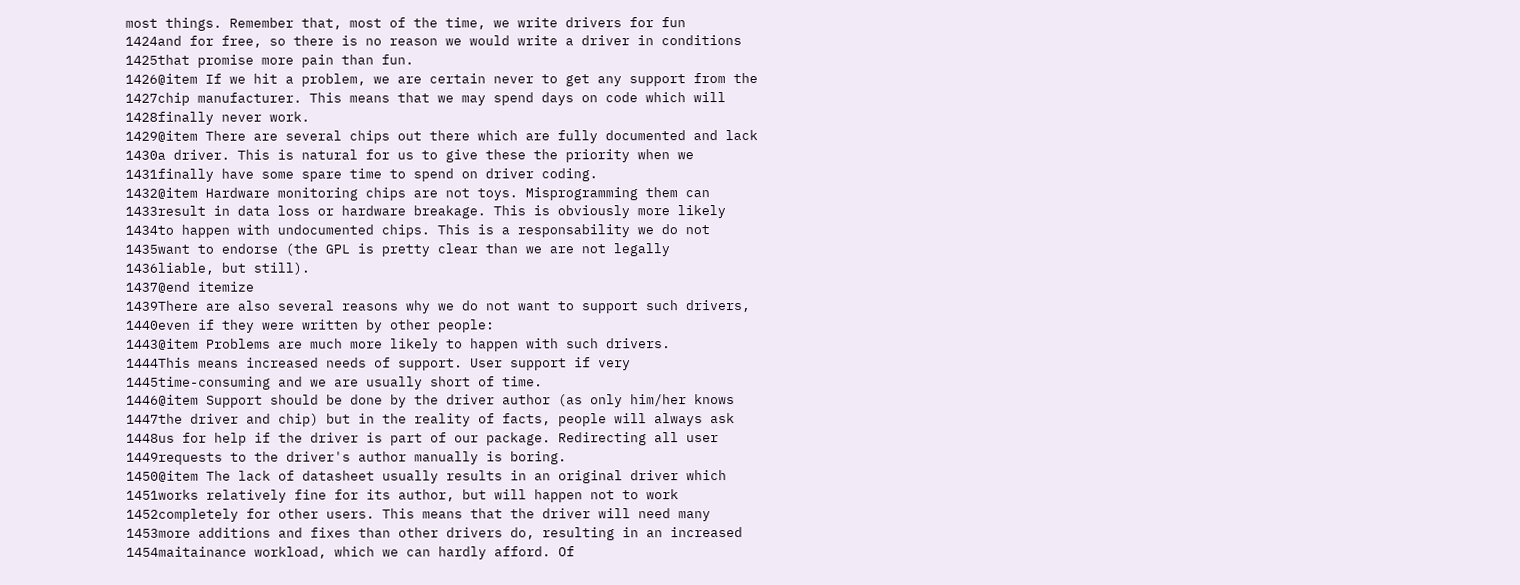most things. Remember that, most of the time, we write drivers for fun
1424and for free, so there is no reason we would write a driver in conditions
1425that promise more pain than fun.
1426@item If we hit a problem, we are certain never to get any support from the
1427chip manufacturer. This means that we may spend days on code which will
1428finally never work.
1429@item There are several chips out there which are fully documented and lack
1430a driver. This is natural for us to give these the priority when we
1431finally have some spare time to spend on driver coding.
1432@item Hardware monitoring chips are not toys. Misprogramming them can
1433result in data loss or hardware breakage. This is obviously more likely
1434to happen with undocumented chips. This is a responsability we do not
1435want to endorse (the GPL is pretty clear than we are not legally
1436liable, but still).
1437@end itemize
1439There are also several reasons why we do not want to support such drivers,
1440even if they were written by other people:
1443@item Problems are much more likely to happen with such drivers.
1444This means increased needs of support. User support if very
1445time-consuming and we are usually short of time.
1446@item Support should be done by the driver author (as only him/her knows
1447the driver and chip) but in the reality of facts, people will always ask
1448us for help if the driver is part of our package. Redirecting all user
1449requests to the driver's author manually is boring.
1450@item The lack of datasheet usually results in an original driver which
1451works relatively fine for its author, but will happen not to work
1452completely for other users. This means that the driver will need many
1453more additions and fixes than other drivers do, resulting in an increased
1454maitainance workload, which we can hardly afford. Of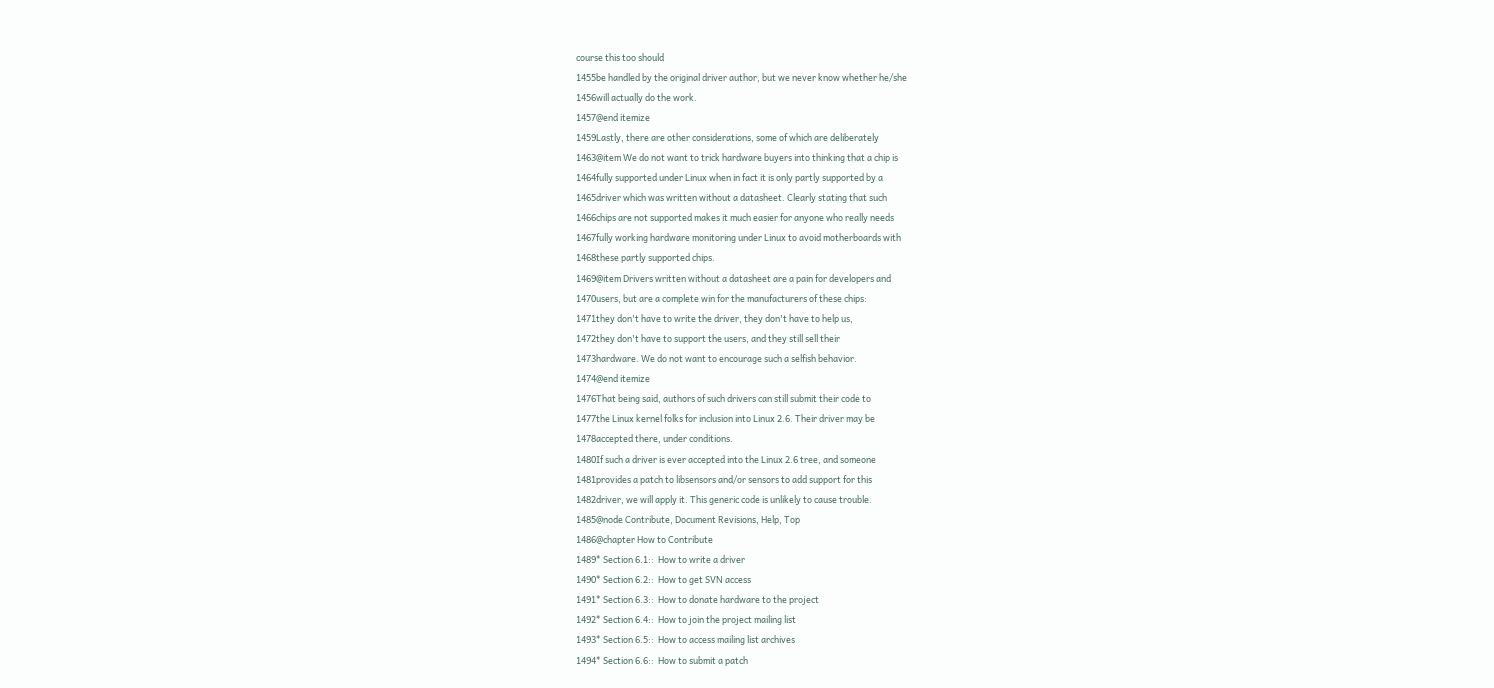course this too should
1455be handled by the original driver author, but we never know whether he/she
1456will actually do the work.
1457@end itemize
1459Lastly, there are other considerations, some of which are deliberately
1463@item We do not want to trick hardware buyers into thinking that a chip is
1464fully supported under Linux when in fact it is only partly supported by a
1465driver which was written without a datasheet. Clearly stating that such
1466chips are not supported makes it much easier for anyone who really needs
1467fully working hardware monitoring under Linux to avoid motherboards with
1468these partly supported chips.
1469@item Drivers written without a datasheet are a pain for developers and
1470users, but are a complete win for the manufacturers of these chips:
1471they don't have to write the driver, they don't have to help us,
1472they don't have to support the users, and they still sell their
1473hardware. We do not want to encourage such a selfish behavior.
1474@end itemize
1476That being said, authors of such drivers can still submit their code to
1477the Linux kernel folks for inclusion into Linux 2.6. Their driver may be
1478accepted there, under conditions.
1480If such a driver is ever accepted into the Linux 2.6 tree, and someone
1481provides a patch to libsensors and/or sensors to add support for this
1482driver, we will apply it. This generic code is unlikely to cause trouble.
1485@node Contribute, Document Revisions, Help, Top
1486@chapter How to Contribute
1489* Section 6.1::  How to write a driver
1490* Section 6.2::  How to get SVN access
1491* Section 6.3::  How to donate hardware to the project
1492* Section 6.4::  How to join the project mailing list
1493* Section 6.5::  How to access mailing list archives
1494* Section 6.6::  How to submit a patch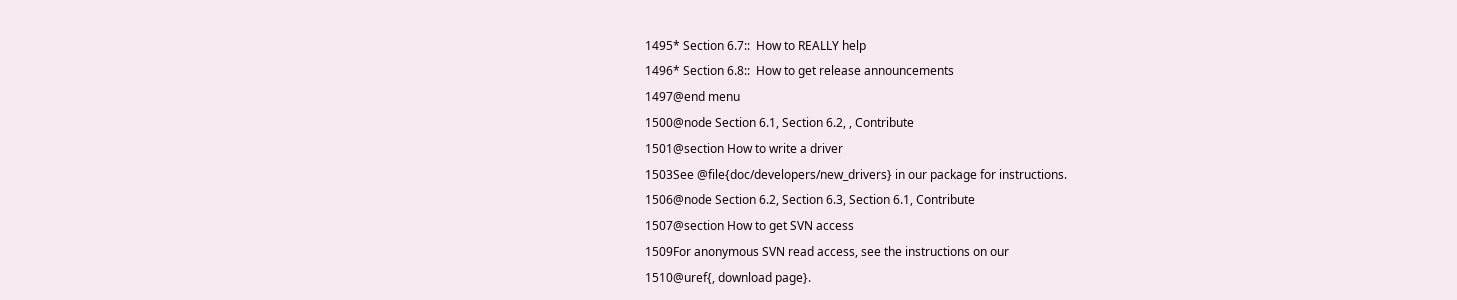1495* Section 6.7::  How to REALLY help
1496* Section 6.8::  How to get release announcements
1497@end menu
1500@node Section 6.1, Section 6.2, , Contribute
1501@section How to write a driver
1503See @file{doc/developers/new_drivers} in our package for instructions.
1506@node Section 6.2, Section 6.3, Section 6.1, Contribute
1507@section How to get SVN access
1509For anonymous SVN read access, see the instructions on our
1510@uref{, download page}.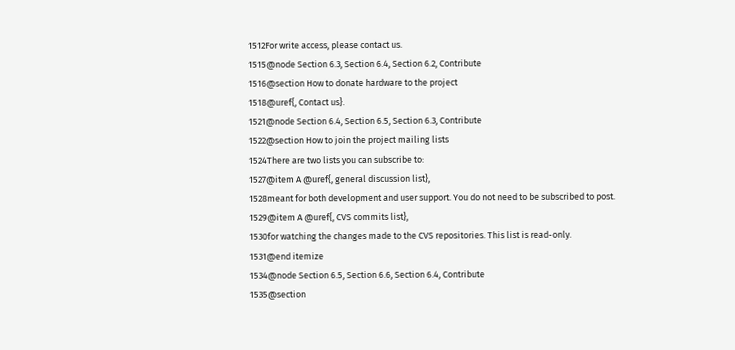1512For write access, please contact us.
1515@node Section 6.3, Section 6.4, Section 6.2, Contribute
1516@section How to donate hardware to the project
1518@uref{, Contact us}.
1521@node Section 6.4, Section 6.5, Section 6.3, Contribute
1522@section How to join the project mailing lists
1524There are two lists you can subscribe to:
1527@item A @uref{, general discussion list},
1528meant for both development and user support. You do not need to be subscribed to post.
1529@item A @uref{, CVS commits list},
1530for watching the changes made to the CVS repositories. This list is read-only.
1531@end itemize
1534@node Section 6.5, Section 6.6, Section 6.4, Contribute
1535@section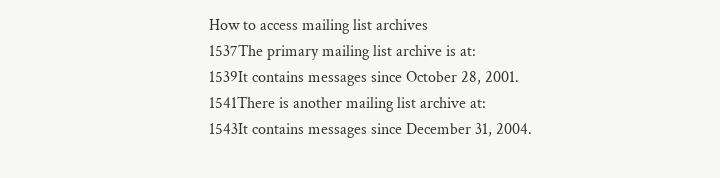How to access mailing list archives
1537The primary mailing list archive is at:
1539It contains messages since October 28, 2001.
1541There is another mailing list archive at:
1543It contains messages since December 31, 2004.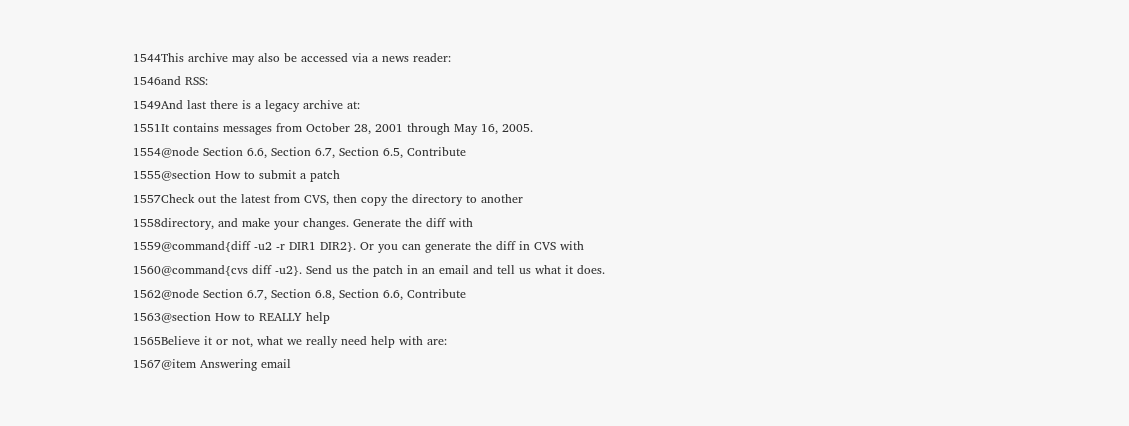1544This archive may also be accessed via a news reader:
1546and RSS:
1549And last there is a legacy archive at:
1551It contains messages from October 28, 2001 through May 16, 2005.
1554@node Section 6.6, Section 6.7, Section 6.5, Contribute
1555@section How to submit a patch
1557Check out the latest from CVS, then copy the directory to another
1558directory, and make your changes. Generate the diff with
1559@command{diff -u2 -r DIR1 DIR2}. Or you can generate the diff in CVS with
1560@command{cvs diff -u2}. Send us the patch in an email and tell us what it does.
1562@node Section 6.7, Section 6.8, Section 6.6, Contribute
1563@section How to REALLY help
1565Believe it or not, what we really need help with are:
1567@item Answering email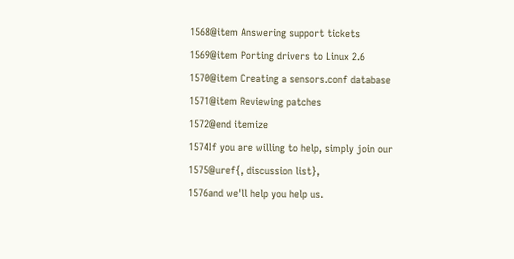1568@item Answering support tickets
1569@item Porting drivers to Linux 2.6
1570@item Creating a sensors.conf database
1571@item Reviewing patches
1572@end itemize
1574If you are willing to help, simply join our
1575@uref{, discussion list},
1576and we'll help you help us.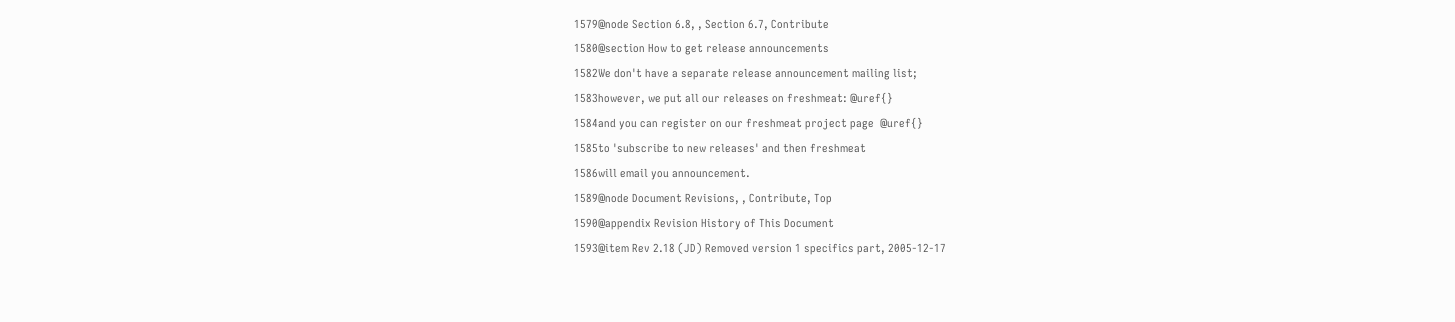1579@node Section 6.8, , Section 6.7, Contribute
1580@section How to get release announcements
1582We don't have a separate release announcement mailing list;
1583however, we put all our releases on freshmeat: @uref{}
1584and you can register on our freshmeat project page  @uref{}
1585to 'subscribe to new releases' and then freshmeat
1586will email you announcement.
1589@node Document Revisions, , Contribute, Top
1590@appendix Revision History of This Document
1593@item Rev 2.18 (JD) Removed version 1 specifics part, 2005-12-17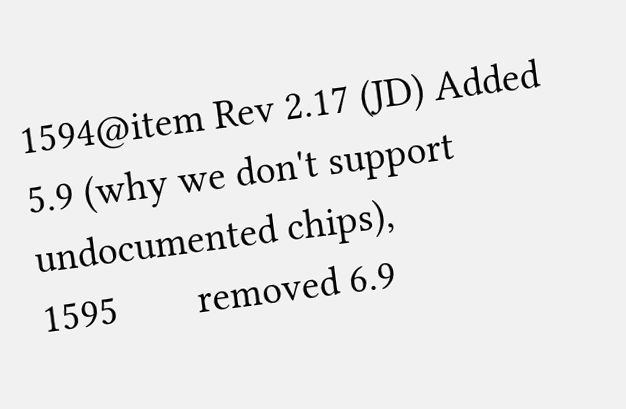1594@item Rev 2.17 (JD) Added 5.9 (why we don't support undocumented chips),
1595        removed 6.9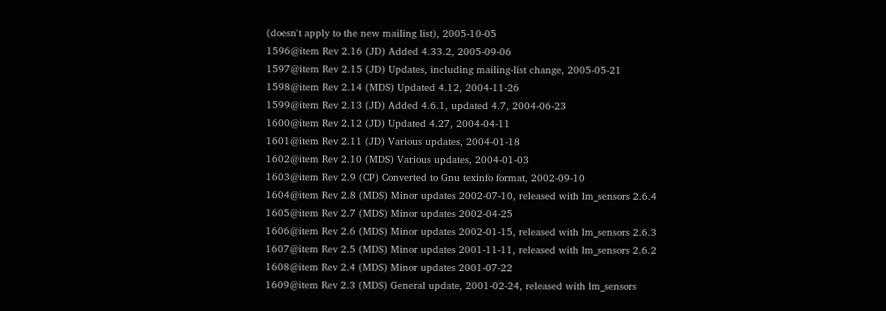(doesn't apply to the new mailing list), 2005-10-05
1596@item Rev 2.16 (JD) Added 4.33.2, 2005-09-06
1597@item Rev 2.15 (JD) Updates, including mailing-list change, 2005-05-21
1598@item Rev 2.14 (MDS) Updated 4.12, 2004-11-26
1599@item Rev 2.13 (JD) Added 4.6.1, updated 4.7, 2004-06-23
1600@item Rev 2.12 (JD) Updated 4.27, 2004-04-11
1601@item Rev 2.11 (JD) Various updates, 2004-01-18
1602@item Rev 2.10 (MDS) Various updates, 2004-01-03
1603@item Rev 2.9 (CP) Converted to Gnu texinfo format, 2002-09-10
1604@item Rev 2.8 (MDS) Minor updates 2002-07-10, released with lm_sensors 2.6.4
1605@item Rev 2.7 (MDS) Minor updates 2002-04-25
1606@item Rev 2.6 (MDS) Minor updates 2002-01-15, released with lm_sensors 2.6.3
1607@item Rev 2.5 (MDS) Minor updates 2001-11-11, released with lm_sensors 2.6.2
1608@item Rev 2.4 (MDS) Minor updates 2001-07-22
1609@item Rev 2.3 (MDS) General update, 2001-02-24, released with lm_sensors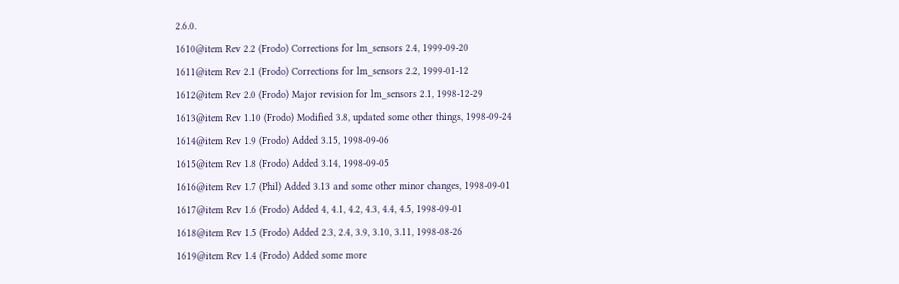2.6.0.
1610@item Rev 2.2 (Frodo) Corrections for lm_sensors 2.4, 1999-09-20
1611@item Rev 2.1 (Frodo) Corrections for lm_sensors 2.2, 1999-01-12
1612@item Rev 2.0 (Frodo) Major revision for lm_sensors 2.1, 1998-12-29
1613@item Rev 1.10 (Frodo) Modified 3.8, updated some other things, 1998-09-24
1614@item Rev 1.9 (Frodo) Added 3.15, 1998-09-06
1615@item Rev 1.8 (Frodo) Added 3.14, 1998-09-05
1616@item Rev 1.7 (Phil) Added 3.13 and some other minor changes, 1998-09-01
1617@item Rev 1.6 (Frodo) Added 4, 4.1, 4.2, 4.3, 4.4, 4.5, 1998-09-01
1618@item Rev 1.5 (Frodo) Added 2.3, 2.4, 3.9, 3.10, 3.11, 1998-08-26
1619@item Rev 1.4 (Frodo) Added some more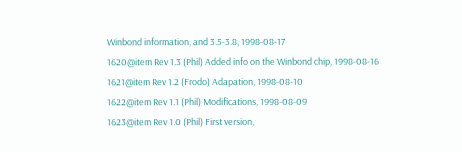Winbond information, and 3.5-3.8, 1998-08-17
1620@item Rev 1.3 (Phil) Added info on the Winbond chip, 1998-08-16
1621@item Rev 1.2 (Frodo) Adapation, 1998-08-10
1622@item Rev 1.1 (Phil) Modifications, 1998-08-09
1623@item Rev 1.0 (Phil) First version,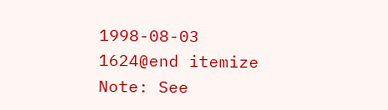1998-08-03
1624@end itemize
Note: See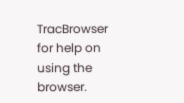TracBrowser for help on using the browser.